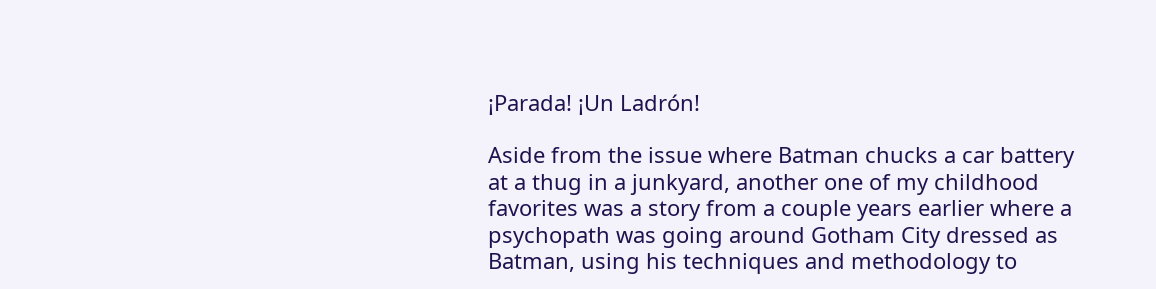¡Parada! ¡Un Ladrón!

Aside from the issue where Batman chucks a car battery at a thug in a junkyard, another one of my childhood favorites was a story from a couple years earlier where a psychopath was going around Gotham City dressed as Batman, using his techniques and methodology to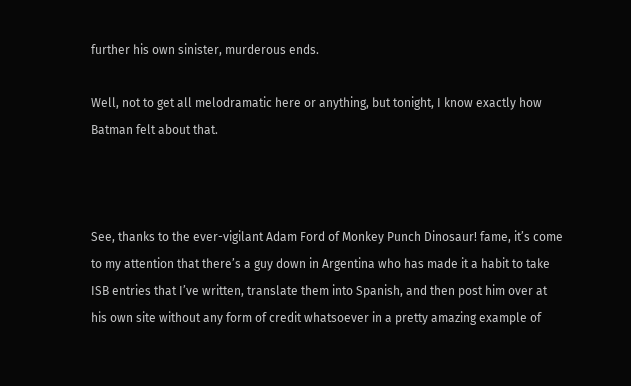further his own sinister, murderous ends.

Well, not to get all melodramatic here or anything, but tonight, I know exactly how Batman felt about that.



See, thanks to the ever-vigilant Adam Ford of Monkey Punch Dinosaur! fame, it’s come to my attention that there’s a guy down in Argentina who has made it a habit to take ISB entries that I’ve written, translate them into Spanish, and then post him over at his own site without any form of credit whatsoever in a pretty amazing example of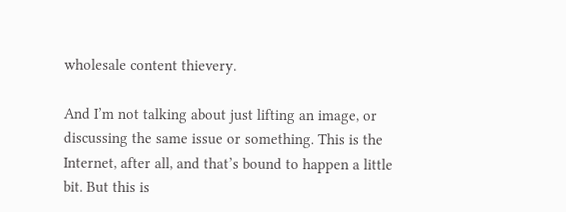wholesale content thievery.

And I’m not talking about just lifting an image, or discussing the same issue or something. This is the Internet, after all, and that’s bound to happen a little bit. But this is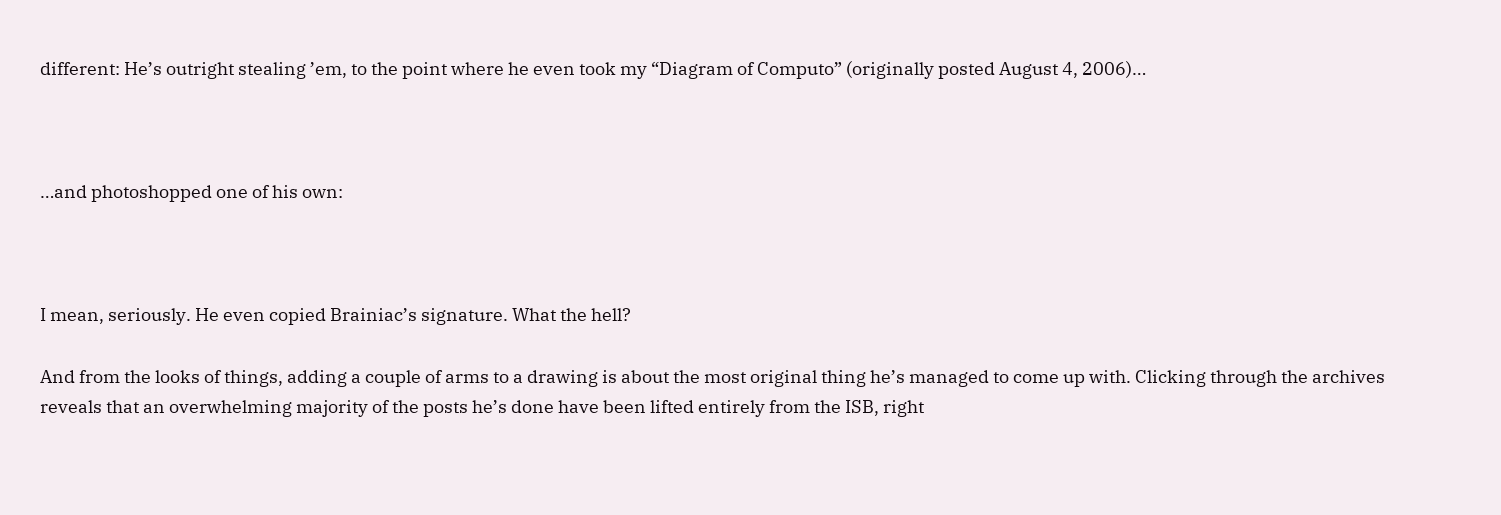different: He’s outright stealing ’em, to the point where he even took my “Diagram of Computo” (originally posted August 4, 2006)…



…and photoshopped one of his own:



I mean, seriously. He even copied Brainiac’s signature. What the hell?

And from the looks of things, adding a couple of arms to a drawing is about the most original thing he’s managed to come up with. Clicking through the archives reveals that an overwhelming majority of the posts he’s done have been lifted entirely from the ISB, right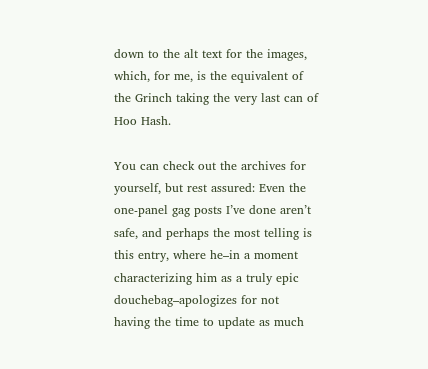down to the alt text for the images, which, for me, is the equivalent of the Grinch taking the very last can of Hoo Hash.

You can check out the archives for yourself, but rest assured: Even the one-panel gag posts I’ve done aren’t safe, and perhaps the most telling is this entry, where he–in a moment characterizing him as a truly epic douchebag–apologizes for not having the time to update as much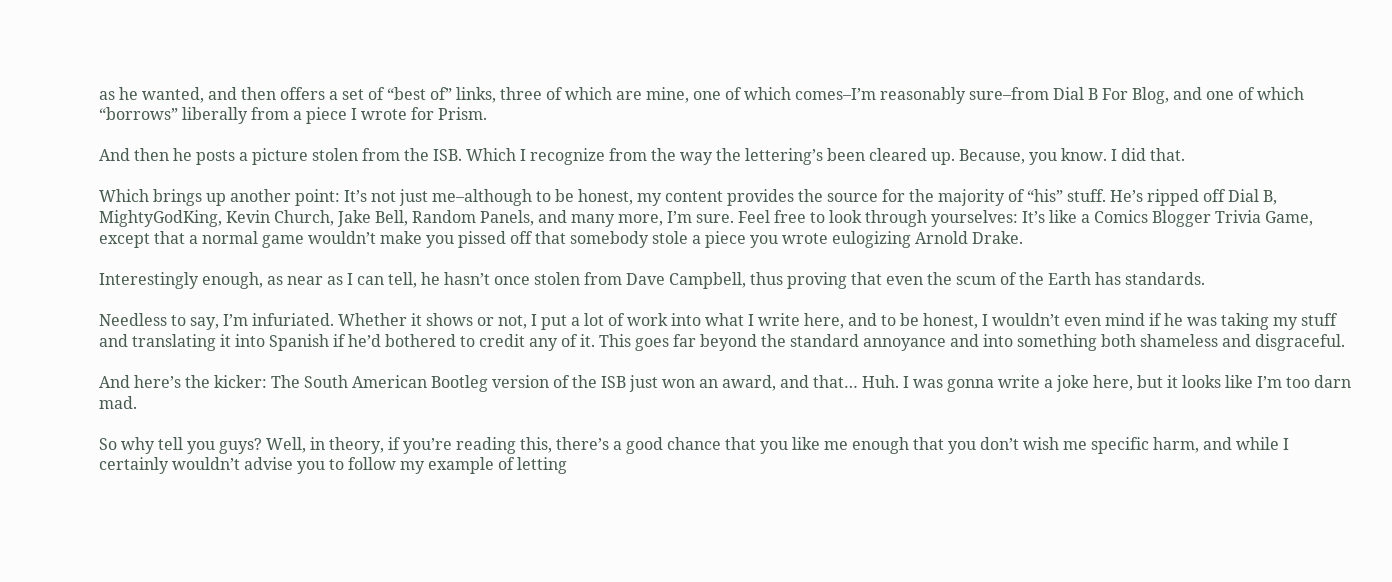as he wanted, and then offers a set of “best of” links, three of which are mine, one of which comes–I’m reasonably sure–from Dial B For Blog, and one of which “borrows” liberally from a piece I wrote for Prism.

And then he posts a picture stolen from the ISB. Which I recognize from the way the lettering’s been cleared up. Because, you know. I did that.

Which brings up another point: It’s not just me–although to be honest, my content provides the source for the majority of “his” stuff. He’s ripped off Dial B, MightyGodKing, Kevin Church, Jake Bell, Random Panels, and many more, I’m sure. Feel free to look through yourselves: It’s like a Comics Blogger Trivia Game, except that a normal game wouldn’t make you pissed off that somebody stole a piece you wrote eulogizing Arnold Drake.

Interestingly enough, as near as I can tell, he hasn’t once stolen from Dave Campbell, thus proving that even the scum of the Earth has standards.

Needless to say, I’m infuriated. Whether it shows or not, I put a lot of work into what I write here, and to be honest, I wouldn’t even mind if he was taking my stuff and translating it into Spanish if he’d bothered to credit any of it. This goes far beyond the standard annoyance and into something both shameless and disgraceful.

And here’s the kicker: The South American Bootleg version of the ISB just won an award, and that… Huh. I was gonna write a joke here, but it looks like I’m too darn mad.

So why tell you guys? Well, in theory, if you’re reading this, there’s a good chance that you like me enough that you don’t wish me specific harm, and while I certainly wouldn’t advise you to follow my example of letting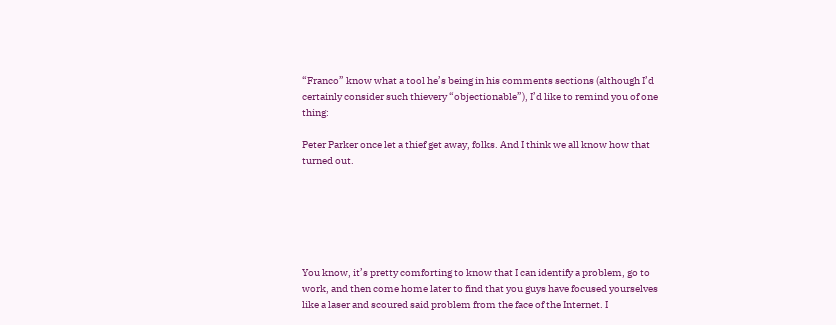“Franco” know what a tool he’s being in his comments sections (although I’d certainly consider such thievery “objectionable”), I’d like to remind you of one thing:

Peter Parker once let a thief get away, folks. And I think we all know how that turned out.






You know, it’s pretty comforting to know that I can identify a problem, go to work, and then come home later to find that you guys have focused yourselves like a laser and scoured said problem from the face of the Internet. I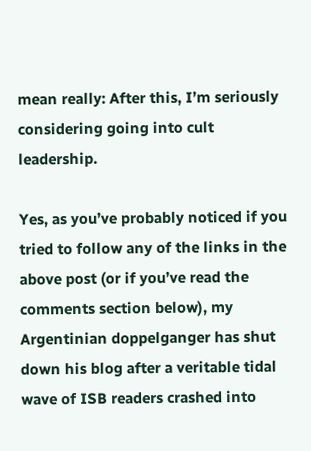mean really: After this, I’m seriously considering going into cult leadership.

Yes, as you’ve probably noticed if you tried to follow any of the links in the above post (or if you’ve read the comments section below), my Argentinian doppelganger has shut down his blog after a veritable tidal wave of ISB readers crashed into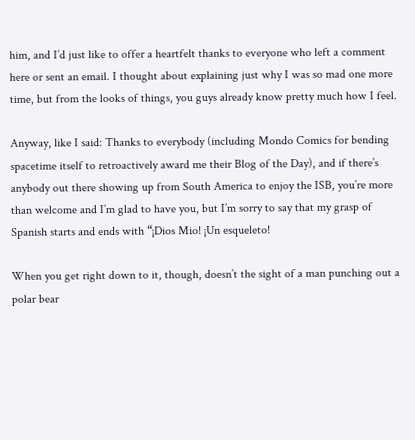him, and I’d just like to offer a heartfelt thanks to everyone who left a comment here or sent an email. I thought about explaining just why I was so mad one more time, but from the looks of things, you guys already know pretty much how I feel.

Anyway, like I said: Thanks to everybody (including Mondo Comics for bending spacetime itself to retroactively award me their Blog of the Day), and if there’s anybody out there showing up from South America to enjoy the ISB, you’re more than welcome and I’m glad to have you, but I’m sorry to say that my grasp of Spanish starts and ends with “¡Dios Mio! ¡Un esqueleto!

When you get right down to it, though, doesn’t the sight of a man punching out a polar bear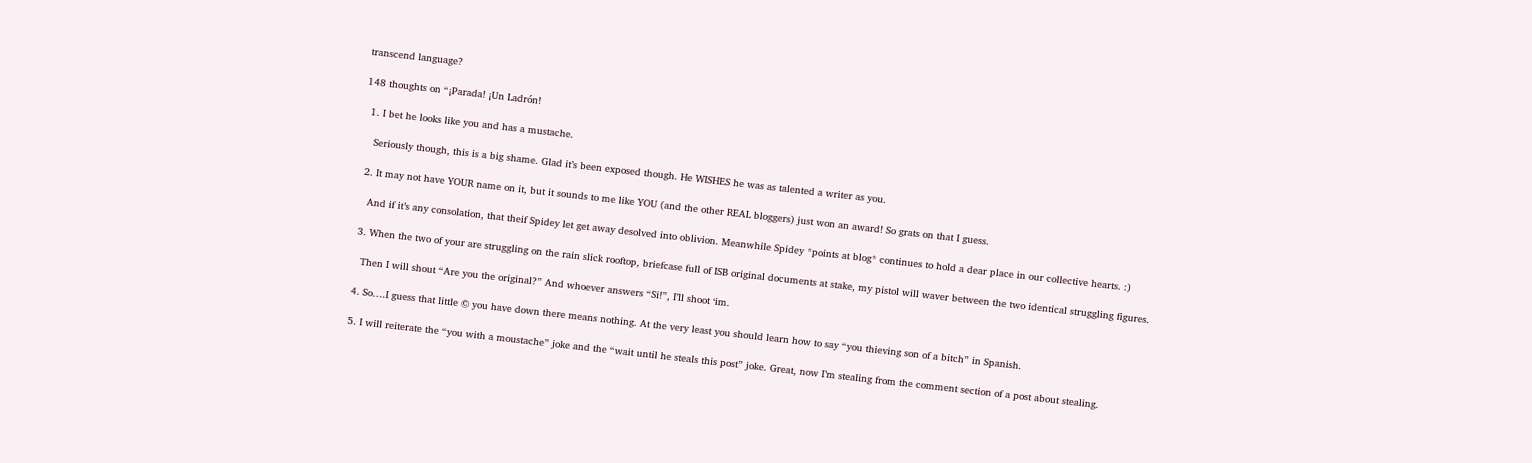transcend language?

148 thoughts on “¡Parada! ¡Un Ladrón!

  1. I bet he looks like you and has a mustache.

    Seriously though, this is a big shame. Glad it’s been exposed though. He WISHES he was as talented a writer as you.

  2. It may not have YOUR name on it, but it sounds to me like YOU (and the other REAL bloggers) just won an award! So grats on that I guess.

    And if it’s any consolation, that theif Spidey let get away desolved into oblivion. Meanwhile Spidey *points at blog* continues to hold a dear place in our collective hearts. :)

  3. When the two of your are struggling on the rain slick rooftop, briefcase full of ISB original documents at stake, my pistol will waver between the two identical struggling figures.

    Then I will shout “Are you the original?” And whoever answers “Si!”, I’ll shoot ‘im.

  4. So….I guess that little © you have down there means nothing. At the very least you should learn how to say “you thieving son of a bitch” in Spanish.

  5. I will reiterate the “you with a moustache” joke and the “wait until he steals this post” joke. Great, now I’m stealing from the comment section of a post about stealing.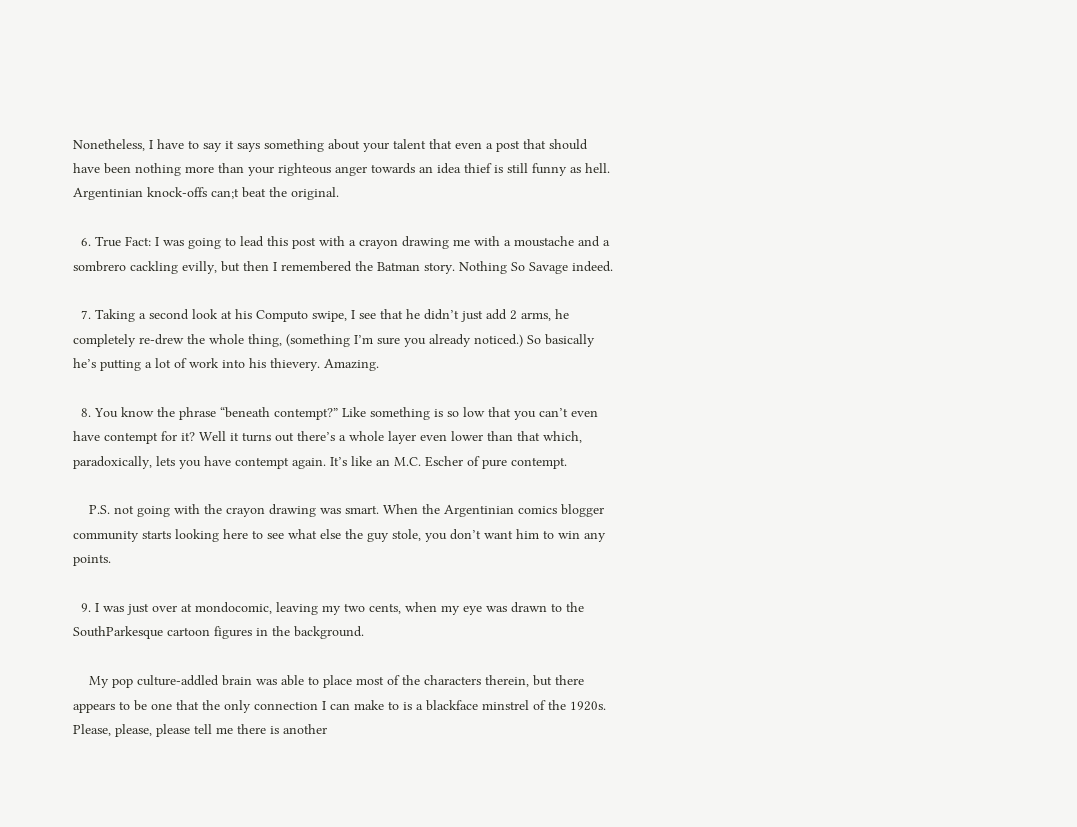Nonetheless, I have to say it says something about your talent that even a post that should have been nothing more than your righteous anger towards an idea thief is still funny as hell. Argentinian knock-offs can;t beat the original.

  6. True Fact: I was going to lead this post with a crayon drawing me with a moustache and a sombrero cackling evilly, but then I remembered the Batman story. Nothing So Savage indeed.

  7. Taking a second look at his Computo swipe, I see that he didn’t just add 2 arms, he completely re-drew the whole thing, (something I’m sure you already noticed.) So basically he’s putting a lot of work into his thievery. Amazing.

  8. You know the phrase “beneath contempt?” Like something is so low that you can’t even have contempt for it? Well it turns out there’s a whole layer even lower than that which, paradoxically, lets you have contempt again. It’s like an M.C. Escher of pure contempt.

    P.S. not going with the crayon drawing was smart. When the Argentinian comics blogger community starts looking here to see what else the guy stole, you don’t want him to win any points.

  9. I was just over at mondocomic, leaving my two cents, when my eye was drawn to the SouthParkesque cartoon figures in the background.

    My pop culture-addled brain was able to place most of the characters therein, but there appears to be one that the only connection I can make to is a blackface minstrel of the 1920s. Please, please, please tell me there is another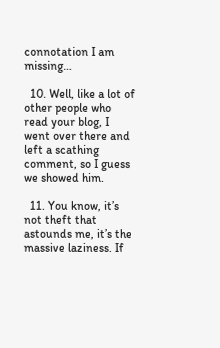connotation I am missing…

  10. Well, like a lot of other people who read your blog, I went over there and left a scathing comment, so I guess we showed him.

  11. You know, it’s not theft that astounds me, it’s the massive laziness. If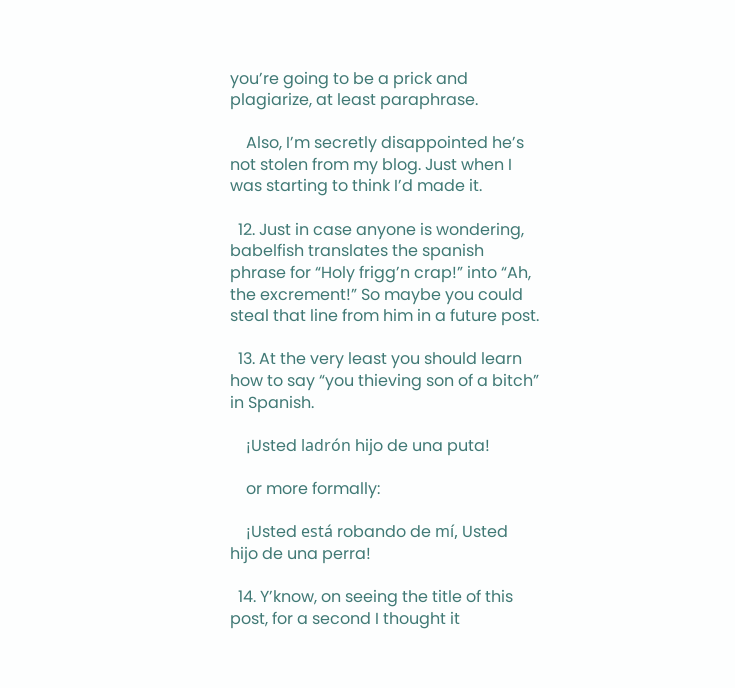you’re going to be a prick and plagiarize, at least paraphrase.

    Also, I’m secretly disappointed he’s not stolen from my blog. Just when I was starting to think I’d made it.

  12. Just in case anyone is wondering, babelfish translates the spanish phrase for “Holy frigg’n crap!” into “Ah, the excrement!” So maybe you could steal that line from him in a future post.

  13. At the very least you should learn how to say “you thieving son of a bitch” in Spanish.

    ¡Usted ladrón hijo de una puta!

    or more formally:

    ¡Usted está robando de mí, Usted hijo de una perra!

  14. Y’know, on seeing the title of this post, for a second I thought it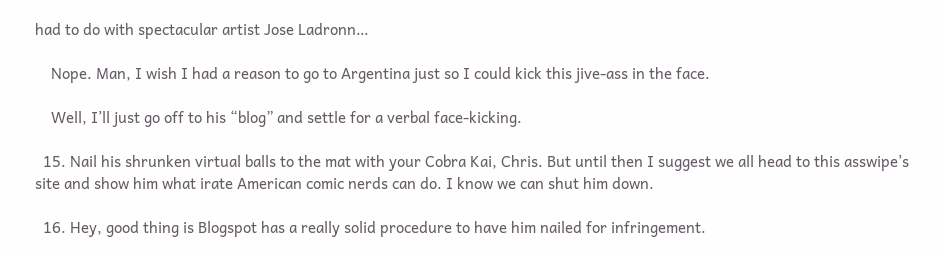had to do with spectacular artist Jose Ladronn…

    Nope. Man, I wish I had a reason to go to Argentina just so I could kick this jive-ass in the face.

    Well, I’ll just go off to his “blog” and settle for a verbal face-kicking.

  15. Nail his shrunken virtual balls to the mat with your Cobra Kai, Chris. But until then I suggest we all head to this asswipe’s site and show him what irate American comic nerds can do. I know we can shut him down.

  16. Hey, good thing is Blogspot has a really solid procedure to have him nailed for infringement.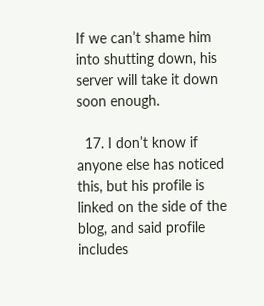If we can’t shame him into shutting down, his server will take it down soon enough.

  17. I don’t know if anyone else has noticed this, but his profile is linked on the side of the blog, and said profile includes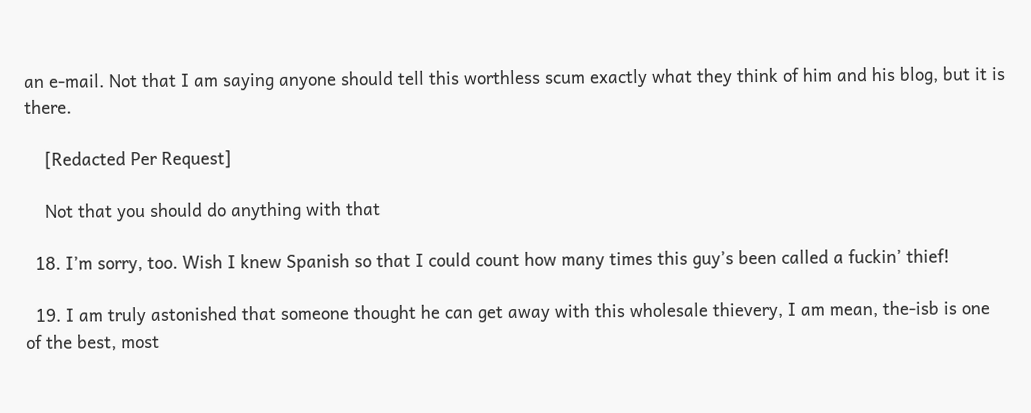an e-mail. Not that I am saying anyone should tell this worthless scum exactly what they think of him and his blog, but it is there.

    [Redacted Per Request]

    Not that you should do anything with that

  18. I’m sorry, too. Wish I knew Spanish so that I could count how many times this guy’s been called a fuckin’ thief!

  19. I am truly astonished that someone thought he can get away with this wholesale thievery, I am mean, the-isb is one of the best, most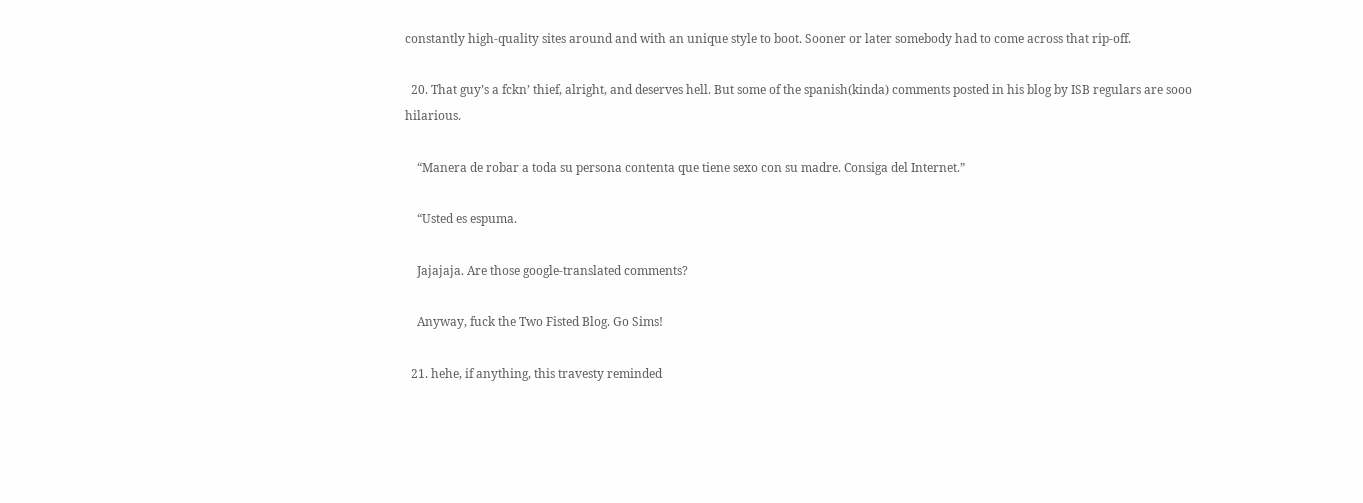constantly high-quality sites around and with an unique style to boot. Sooner or later somebody had to come across that rip-off.

  20. That guy’s a fckn’ thief, alright, and deserves hell. But some of the spanish(kinda) comments posted in his blog by ISB regulars are sooo hilarious.

    “Manera de robar a toda su persona contenta que tiene sexo con su madre. Consiga del Internet.”

    “Usted es espuma.

    Jajajaja. Are those google-translated comments?

    Anyway, fuck the Two Fisted Blog. Go Sims!

  21. hehe, if anything, this travesty reminded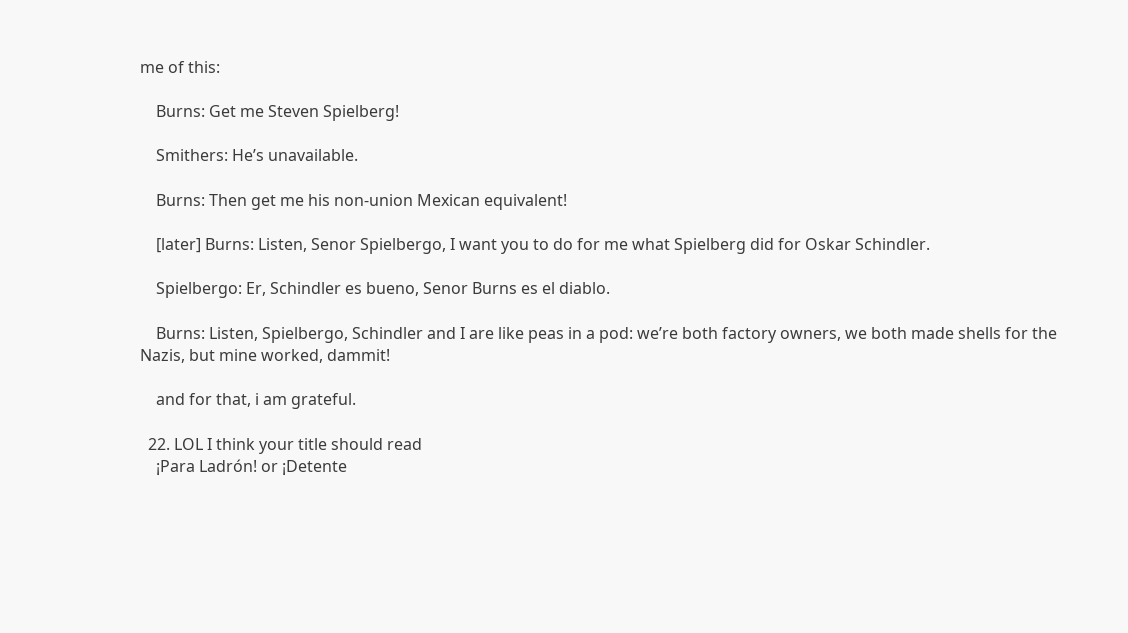me of this:

    Burns: Get me Steven Spielberg!

    Smithers: He’s unavailable.

    Burns: Then get me his non-union Mexican equivalent!

    [later] Burns: Listen, Senor Spielbergo, I want you to do for me what Spielberg did for Oskar Schindler.

    Spielbergo: Er, Schindler es bueno, Senor Burns es el diablo.

    Burns: Listen, Spielbergo, Schindler and I are like peas in a pod: we’re both factory owners, we both made shells for the Nazis, but mine worked, dammit!

    and for that, i am grateful.

  22. LOL I think your title should read
    ¡Para Ladrón! or ¡Detente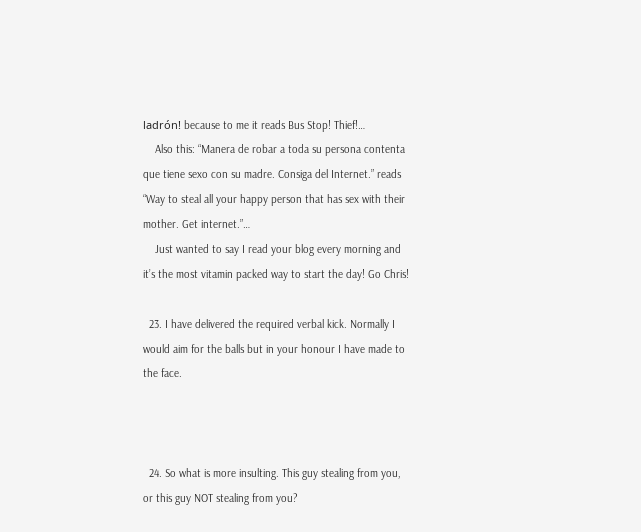ladrón! because to me it reads Bus Stop! Thief!…
    Also this: “Manera de robar a toda su persona contenta que tiene sexo con su madre. Consiga del Internet.” reads “Way to steal all your happy person that has sex with their mother. Get internet.”…
    Just wanted to say I read your blog every morning and it’s the most vitamin packed way to start the day! Go Chris!

  23. I have delivered the required verbal kick. Normally I would aim for the balls but in your honour I have made to the face.



  24. So what is more insulting. This guy stealing from you, or this guy NOT stealing from you?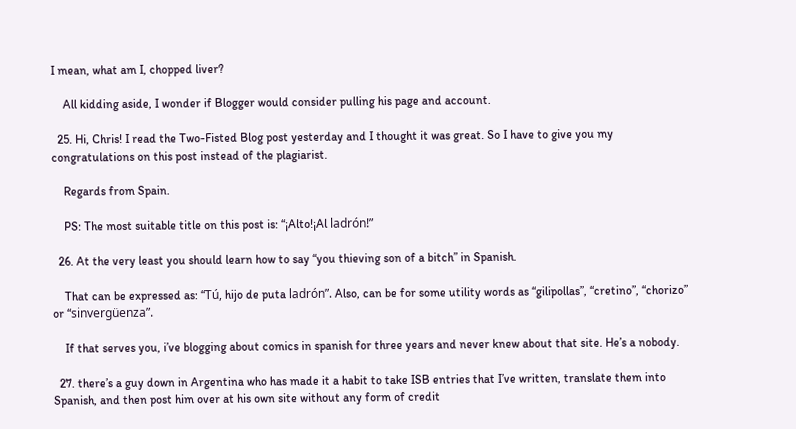I mean, what am I, chopped liver?

    All kidding aside, I wonder if Blogger would consider pulling his page and account.

  25. Hi, Chris! I read the Two-Fisted Blog post yesterday and I thought it was great. So I have to give you my congratulations on this post instead of the plagiarist.

    Regards from Spain.

    PS: The most suitable title on this post is: “¡Alto!¡Al ladrón!”

  26. At the very least you should learn how to say “you thieving son of a bitch” in Spanish.

    That can be expressed as: “Tú, hijo de puta ladrón”. Also, can be for some utility words as “gilipollas”, “cretino”, “chorizo” or “sinvergüenza”.

    If that serves you, i’ve blogging about comics in spanish for three years and never knew about that site. He’s a nobody.

  27. there’s a guy down in Argentina who has made it a habit to take ISB entries that I’ve written, translate them into Spanish, and then post him over at his own site without any form of credit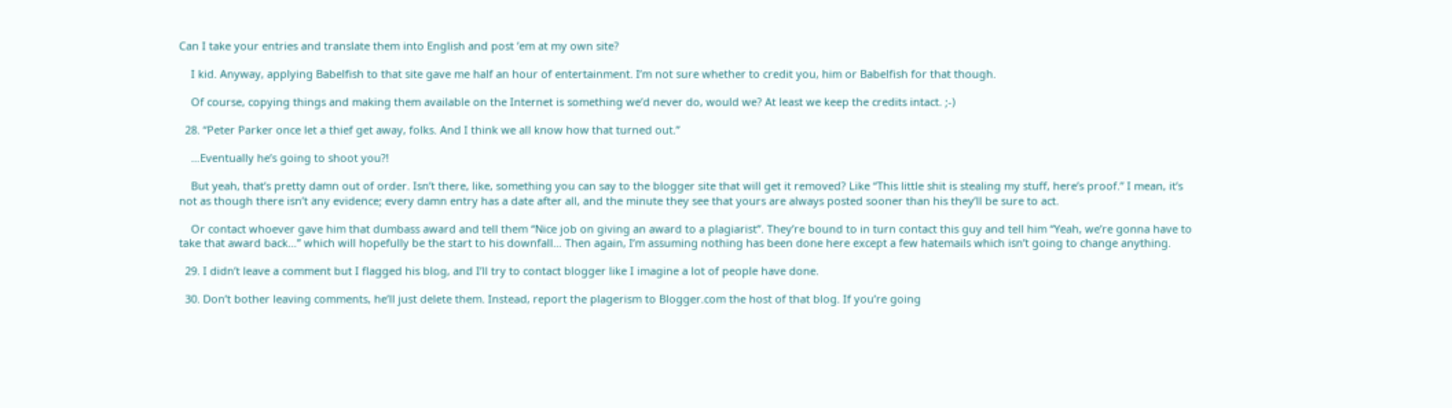Can I take your entries and translate them into English and post ’em at my own site?

    I kid. Anyway, applying Babelfish to that site gave me half an hour of entertainment. I’m not sure whether to credit you, him or Babelfish for that though.

    Of course, copying things and making them available on the Internet is something we’d never do, would we? At least we keep the credits intact. ;-)

  28. “Peter Parker once let a thief get away, folks. And I think we all know how that turned out.”

    …Eventually he’s going to shoot you?!

    But yeah, that’s pretty damn out of order. Isn’t there, like, something you can say to the blogger site that will get it removed? Like “This little shit is stealing my stuff, here’s proof.” I mean, it’s not as though there isn’t any evidence; every damn entry has a date after all, and the minute they see that yours are always posted sooner than his they’ll be sure to act.

    Or contact whoever gave him that dumbass award and tell them “Nice job on giving an award to a plagiarist”. They’re bound to in turn contact this guy and tell him “Yeah, we’re gonna have to take that award back…” which will hopefully be the start to his downfall… Then again, I’m assuming nothing has been done here except a few hatemails which isn’t going to change anything.

  29. I didn’t leave a comment but I flagged his blog, and I’ll try to contact blogger like I imagine a lot of people have done.

  30. Don’t bother leaving comments, he’ll just delete them. Instead, report the plagerism to Blogger.com the host of that blog. If you’re going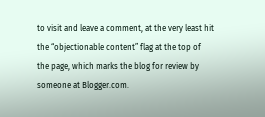to visit and leave a comment, at the very least hit the “objectionable content” flag at the top of the page, which marks the blog for review by someone at Blogger.com.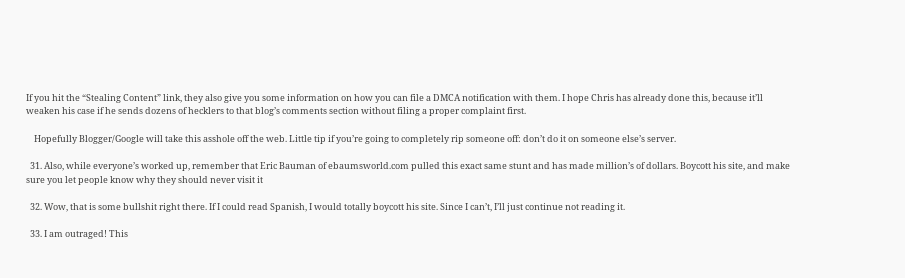If you hit the “Stealing Content” link, they also give you some information on how you can file a DMCA notification with them. I hope Chris has already done this, because it’ll weaken his case if he sends dozens of hecklers to that blog’s comments section without filing a proper complaint first.

    Hopefully Blogger/Google will take this asshole off the web. Little tip if you’re going to completely rip someone off: don’t do it on someone else’s server.

  31. Also, while everyone’s worked up, remember that Eric Bauman of ebaumsworld.com pulled this exact same stunt and has made million’s of dollars. Boycott his site, and make sure you let people know why they should never visit it

  32. Wow, that is some bullshit right there. If I could read Spanish, I would totally boycott his site. Since I can’t, I’ll just continue not reading it.

  33. I am outraged! This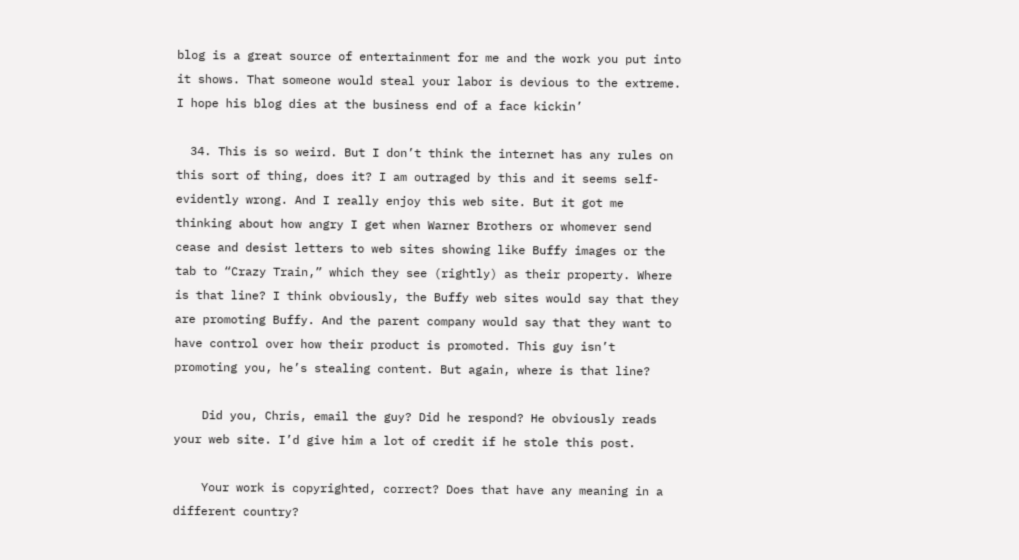blog is a great source of entertainment for me and the work you put into it shows. That someone would steal your labor is devious to the extreme. I hope his blog dies at the business end of a face kickin’

  34. This is so weird. But I don’t think the internet has any rules on this sort of thing, does it? I am outraged by this and it seems self-evidently wrong. And I really enjoy this web site. But it got me thinking about how angry I get when Warner Brothers or whomever send cease and desist letters to web sites showing like Buffy images or the tab to “Crazy Train,” which they see (rightly) as their property. Where is that line? I think obviously, the Buffy web sites would say that they are promoting Buffy. And the parent company would say that they want to have control over how their product is promoted. This guy isn’t promoting you, he’s stealing content. But again, where is that line?

    Did you, Chris, email the guy? Did he respond? He obviously reads your web site. I’d give him a lot of credit if he stole this post.

    Your work is copyrighted, correct? Does that have any meaning in a different country?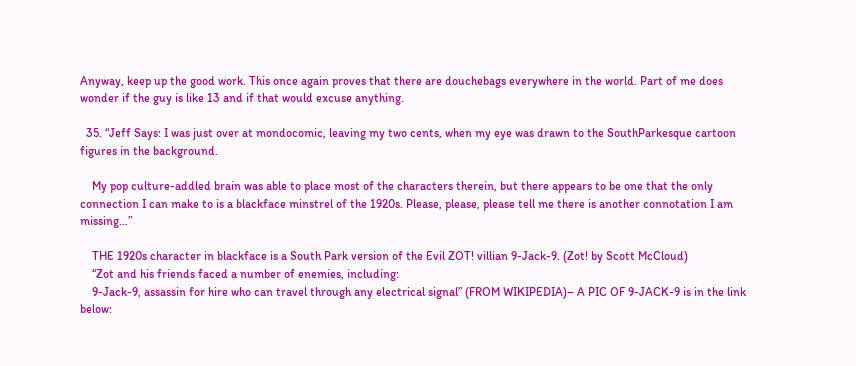Anyway, keep up the good work. This once again proves that there are douchebags everywhere in the world. Part of me does wonder if the guy is like 13 and if that would excuse anything.

  35. “Jeff Says: I was just over at mondocomic, leaving my two cents, when my eye was drawn to the SouthParkesque cartoon figures in the background.

    My pop culture-addled brain was able to place most of the characters therein, but there appears to be one that the only connection I can make to is a blackface minstrel of the 1920s. Please, please, please tell me there is another connotation I am missing…”

    THE 1920s character in blackface is a South Park version of the Evil ZOT! villian 9-Jack-9. (Zot! by Scott McCloud)
    “Zot and his friends faced a number of enemies, including:
    9-Jack-9, assassin for hire who can travel through any electrical signal” (FROM WIKIPEDIA)– A PIC OF 9-JACK-9 is in the link below: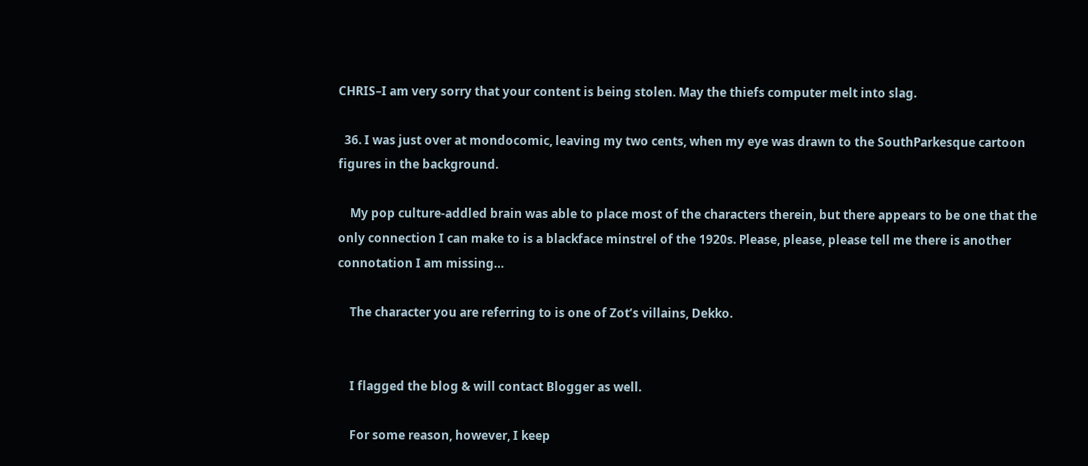CHRIS–I am very sorry that your content is being stolen. May the thiefs computer melt into slag.

  36. I was just over at mondocomic, leaving my two cents, when my eye was drawn to the SouthParkesque cartoon figures in the background.

    My pop culture-addled brain was able to place most of the characters therein, but there appears to be one that the only connection I can make to is a blackface minstrel of the 1920s. Please, please, please tell me there is another connotation I am missing…

    The character you are referring to is one of Zot’s villains, Dekko.


    I flagged the blog & will contact Blogger as well.

    For some reason, however, I keep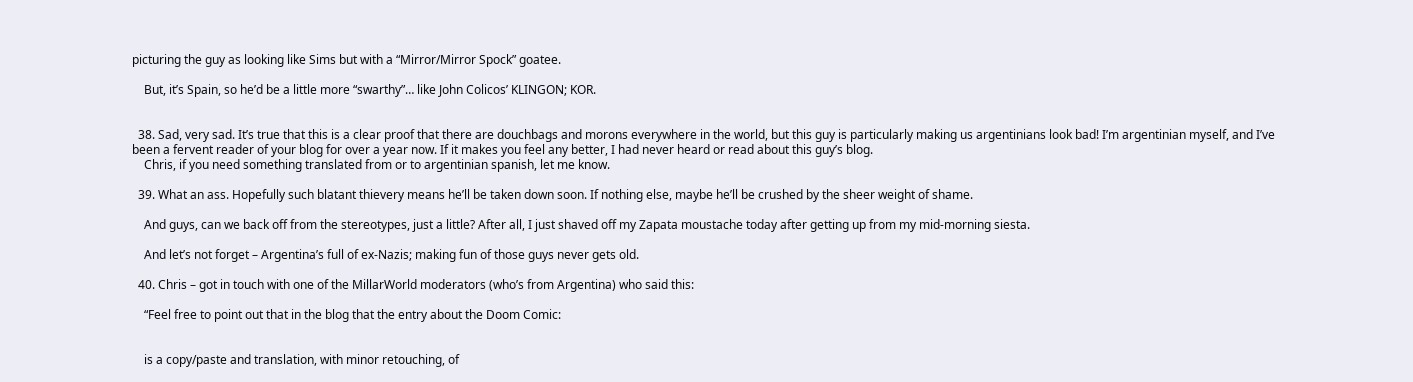picturing the guy as looking like Sims but with a “Mirror/Mirror Spock” goatee.

    But, it’s Spain, so he’d be a little more “swarthy”… like John Colicos’ KLINGON; KOR.


  38. Sad, very sad. It’s true that this is a clear proof that there are douchbags and morons everywhere in the world, but this guy is particularly making us argentinians look bad! I’m argentinian myself, and I’ve been a fervent reader of your blog for over a year now. If it makes you feel any better, I had never heard or read about this guy’s blog.
    Chris, if you need something translated from or to argentinian spanish, let me know.

  39. What an ass. Hopefully such blatant thievery means he’ll be taken down soon. If nothing else, maybe he’ll be crushed by the sheer weight of shame.

    And guys, can we back off from the stereotypes, just a little? After all, I just shaved off my Zapata moustache today after getting up from my mid-morning siesta.

    And let’s not forget – Argentina’s full of ex-Nazis; making fun of those guys never gets old.

  40. Chris – got in touch with one of the MillarWorld moderators (who’s from Argentina) who said this:

    “Feel free to point out that in the blog that the entry about the Doom Comic:


    is a copy/paste and translation, with minor retouching, of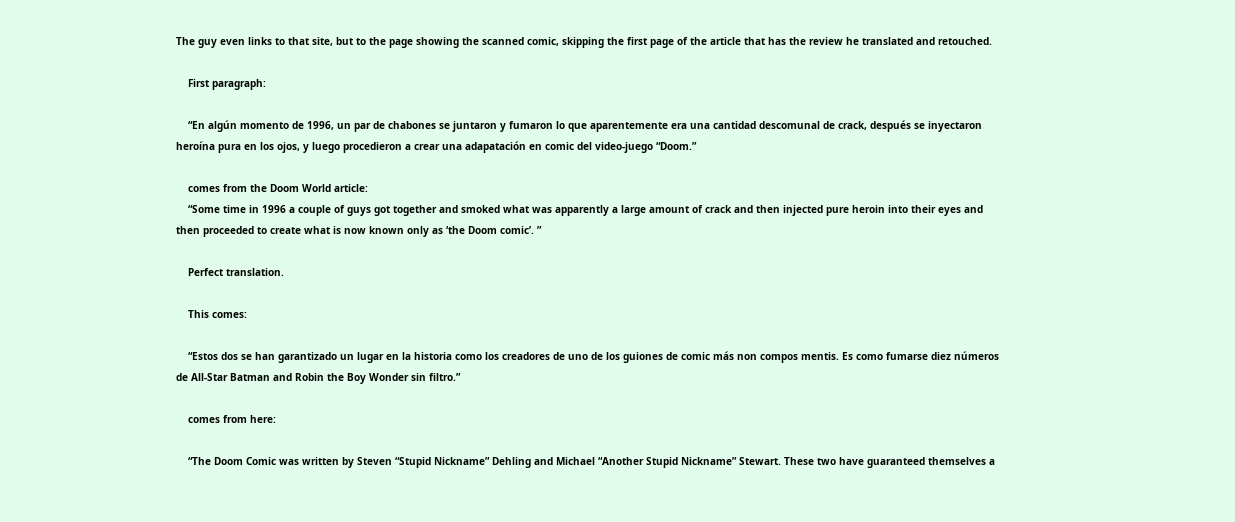The guy even links to that site, but to the page showing the scanned comic, skipping the first page of the article that has the review he translated and retouched.

    First paragraph:

    “En algún momento de 1996, un par de chabones se juntaron y fumaron lo que aparentemente era una cantidad descomunal de crack, después se inyectaron heroína pura en los ojos, y luego procedieron a crear una adapatación en comic del video-juego “Doom.”

    comes from the Doom World article:
    “Some time in 1996 a couple of guys got together and smoked what was apparently a large amount of crack and then injected pure heroin into their eyes and then proceeded to create what is now known only as ‘the Doom comic’. ”

    Perfect translation.

    This comes:

    “Estos dos se han garantizado un lugar en la historia como los creadores de uno de los guiones de comic más non compos mentis. Es como fumarse diez números de All-Star Batman and Robin the Boy Wonder sin filtro.”

    comes from here:

    “The Doom Comic was written by Steven “Stupid Nickname” Dehling and Michael “Another Stupid Nickname” Stewart. These two have guaranteed themselves a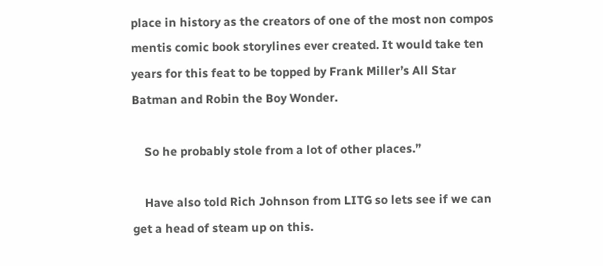place in history as the creators of one of the most non compos mentis comic book storylines ever created. It would take ten years for this feat to be topped by Frank Miller’s All Star Batman and Robin the Boy Wonder.

    So he probably stole from a lot of other places.”

    Have also told Rich Johnson from LITG so lets see if we can get a head of steam up on this.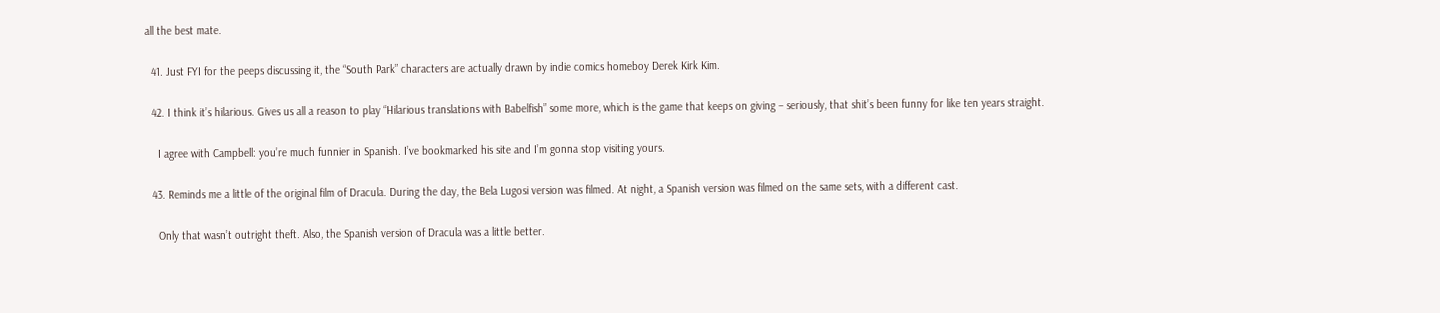all the best mate.

  41. Just FYI for the peeps discussing it, the “South Park” characters are actually drawn by indie comics homeboy Derek Kirk Kim.

  42. I think it’s hilarious. Gives us all a reason to play “Hilarious translations with Babelfish” some more, which is the game that keeps on giving – seriously, that shit’s been funny for like ten years straight.

    I agree with Campbell: you’re much funnier in Spanish. I’ve bookmarked his site and I’m gonna stop visiting yours.

  43. Reminds me a little of the original film of Dracula. During the day, the Bela Lugosi version was filmed. At night, a Spanish version was filmed on the same sets, with a different cast.

    Only that wasn’t outright theft. Also, the Spanish version of Dracula was a little better.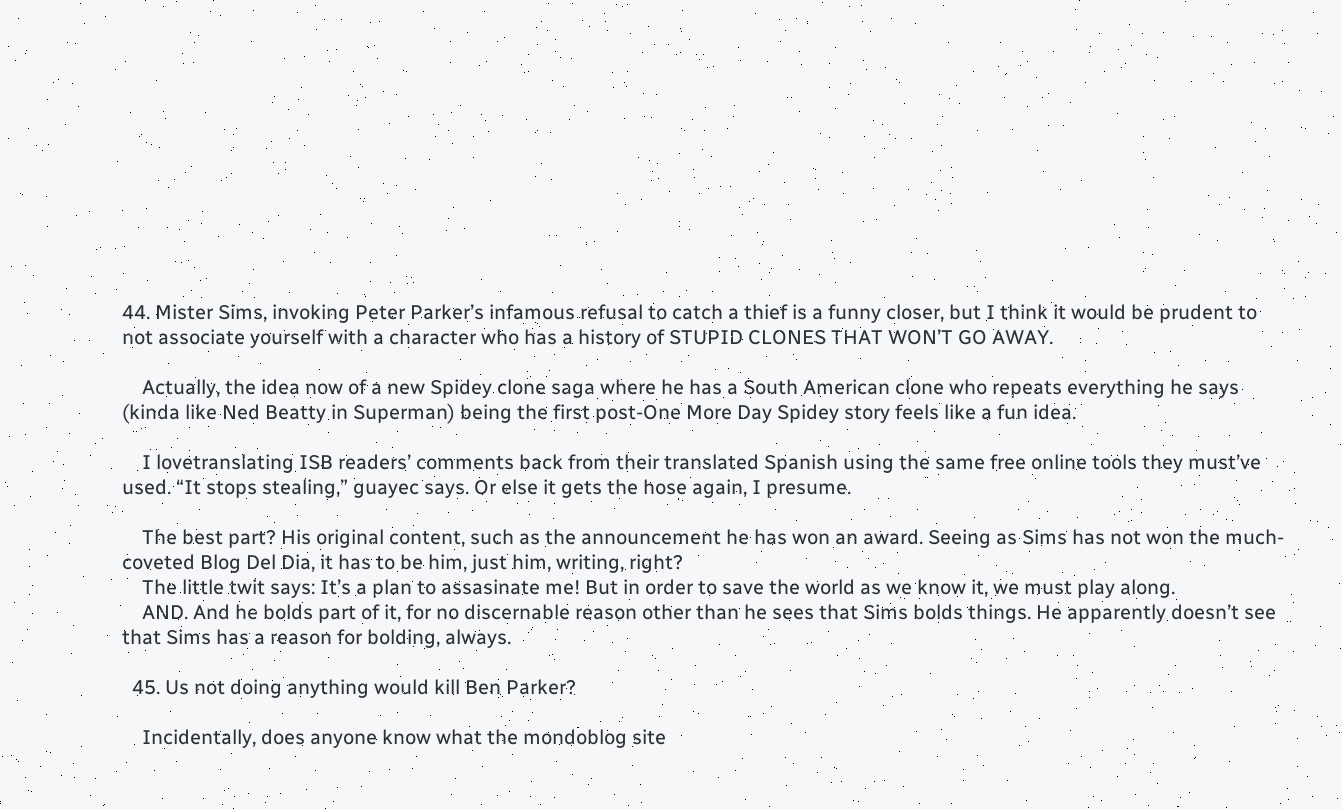44. Mister Sims, invoking Peter Parker’s infamous refusal to catch a thief is a funny closer, but I think it would be prudent to not associate yourself with a character who has a history of STUPID CLONES THAT WON’T GO AWAY.

    Actually, the idea now of a new Spidey clone saga where he has a South American clone who repeats everything he says (kinda like Ned Beatty in Superman) being the first post-One More Day Spidey story feels like a fun idea.

    I lovetranslating ISB readers’ comments back from their translated Spanish using the same free online tools they must’ve used. “It stops stealing,” guayec says. Or else it gets the hose again, I presume.

    The best part? His original content, such as the announcement he has won an award. Seeing as Sims has not won the much-coveted Blog Del Dia, it has to be him, just him, writing, right?
    The little twit says: It’s a plan to assasinate me! But in order to save the world as we know it, we must play along.
    AND. And he bolds part of it, for no discernable reason other than he sees that Sims bolds things. He apparently doesn’t see that Sims has a reason for bolding, always.

  45. Us not doing anything would kill Ben Parker?

    Incidentally, does anyone know what the mondoblog site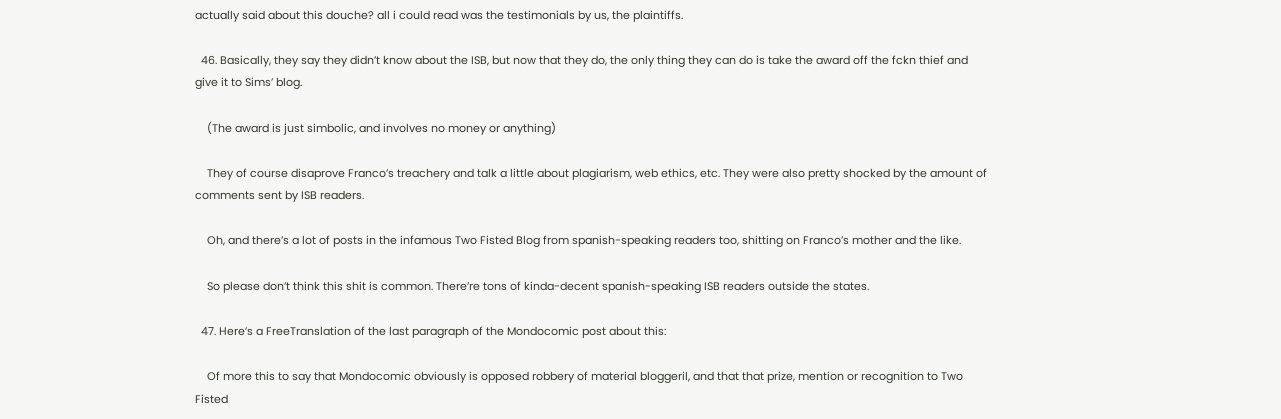actually said about this douche? all i could read was the testimonials by us, the plaintiffs.

  46. Basically, they say they didn’t know about the ISB, but now that they do, the only thing they can do is take the award off the fckn thief and give it to Sims’ blog.

    (The award is just simbolic, and involves no money or anything)

    They of course disaprove Franco’s treachery and talk a little about plagiarism, web ethics, etc. They were also pretty shocked by the amount of comments sent by ISB readers.

    Oh, and there’s a lot of posts in the infamous Two Fisted Blog from spanish-speaking readers too, shitting on Franco’s mother and the like.

    So please don’t think this shit is common. There’re tons of kinda-decent spanish-speaking ISB readers outside the states.

  47. Here’s a FreeTranslation of the last paragraph of the Mondocomic post about this:

    Of more this to say that Mondocomic obviously is opposed robbery of material bloggeril, and that that prize, mention or recognition to Two Fisted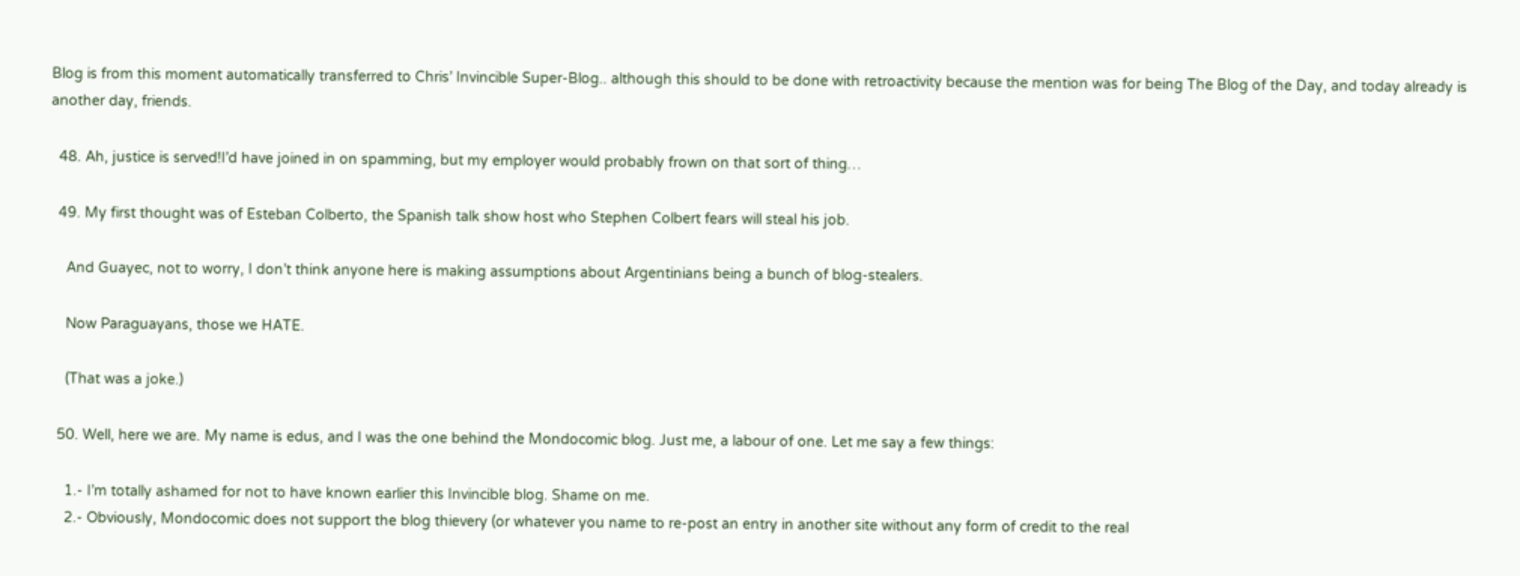Blog is from this moment automatically transferred to Chris’ Invincible Super-Blog.. although this should to be done with retroactivity because the mention was for being The Blog of the Day, and today already is another day, friends.

  48. Ah, justice is served!I’d have joined in on spamming, but my employer would probably frown on that sort of thing…

  49. My first thought was of Esteban Colberto, the Spanish talk show host who Stephen Colbert fears will steal his job.

    And Guayec, not to worry, I don’t think anyone here is making assumptions about Argentinians being a bunch of blog-stealers.

    Now Paraguayans, those we HATE.

    (That was a joke.)

  50. Well, here we are. My name is edus, and I was the one behind the Mondocomic blog. Just me, a labour of one. Let me say a few things:

    1.- I’m totally ashamed for not to have known earlier this Invincible blog. Shame on me.
    2.- Obviously, Mondocomic does not support the blog thievery (or whatever you name to re-post an entry in another site without any form of credit to the real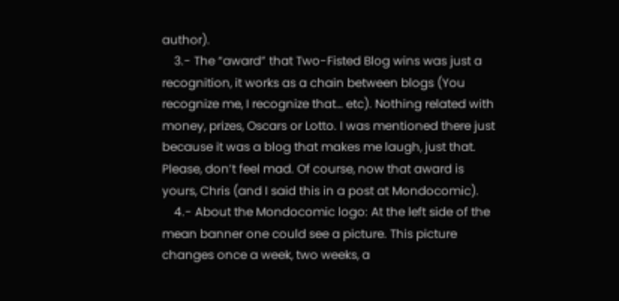author).
    3.- The “award” that Two-Fisted Blog wins was just a recognition, it works as a chain between blogs (You recognize me, I recognize that… etc). Nothing related with money, prizes, Oscars or Lotto. I was mentioned there just because it was a blog that makes me laugh, just that. Please, don’t feel mad. Of course, now that award is yours, Chris (and I said this in a post at Mondocomic).
    4.- About the Mondocomic logo: At the left side of the mean banner one could see a picture. This picture changes once a week, two weeks, a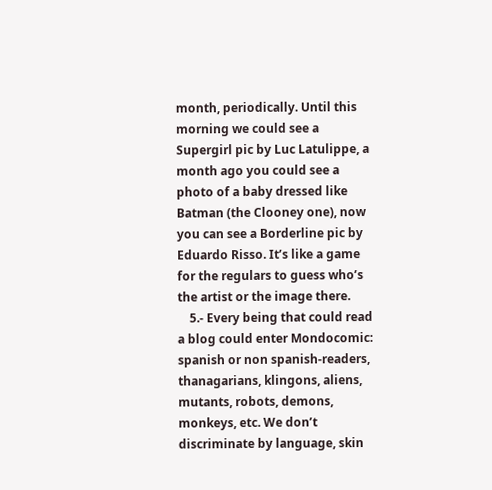month, periodically. Until this morning we could see a Supergirl pic by Luc Latulippe, a month ago you could see a photo of a baby dressed like Batman (the Clooney one), now you can see a Borderline pic by Eduardo Risso. It’s like a game for the regulars to guess who’s the artist or the image there.
    5.- Every being that could read a blog could enter Mondocomic: spanish or non spanish-readers, thanagarians, klingons, aliens, mutants, robots, demons, monkeys, etc. We don’t discriminate by language, skin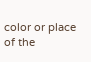color or place of the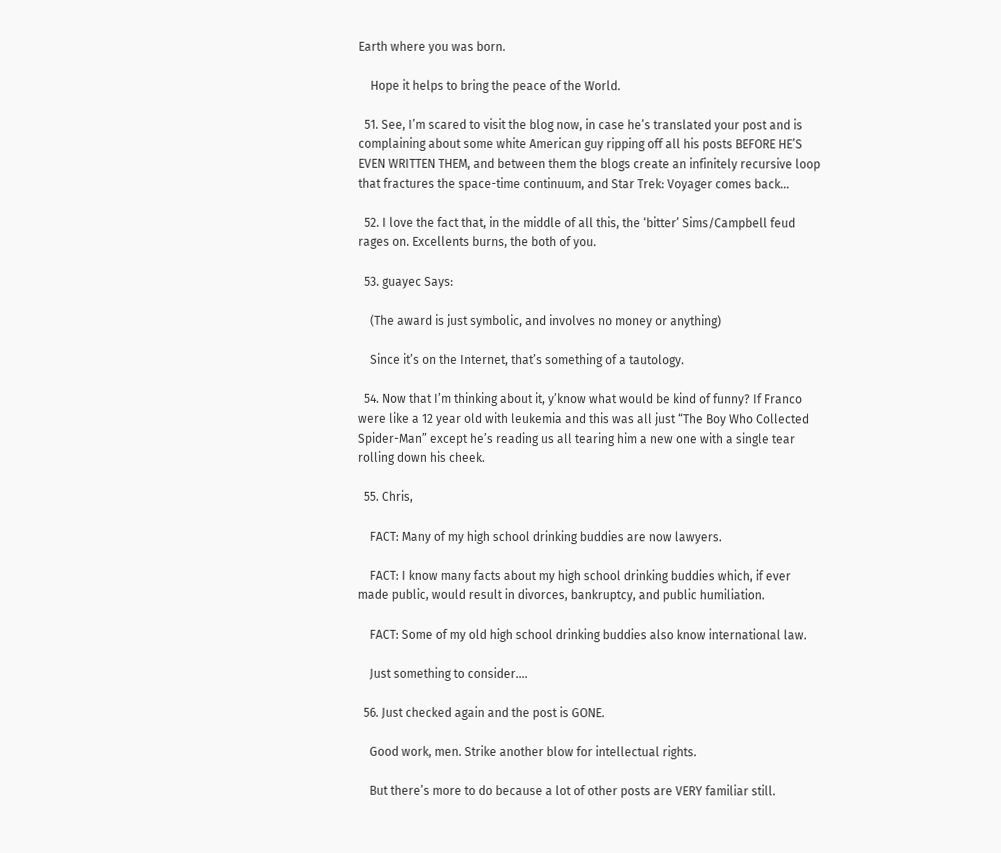Earth where you was born.

    Hope it helps to bring the peace of the World.

  51. See, I’m scared to visit the blog now, in case he’s translated your post and is complaining about some white American guy ripping off all his posts BEFORE HE’S EVEN WRITTEN THEM, and between them the blogs create an infinitely recursive loop that fractures the space-time continuum, and Star Trek: Voyager comes back…

  52. I love the fact that, in the middle of all this, the ‘bitter’ Sims/Campbell feud rages on. Excellents burns, the both of you.

  53. guayec Says:

    (The award is just symbolic, and involves no money or anything)

    Since it’s on the Internet, that’s something of a tautology.

  54. Now that I’m thinking about it, y’know what would be kind of funny? If Franco were like a 12 year old with leukemia and this was all just “The Boy Who Collected Spider-Man” except he’s reading us all tearing him a new one with a single tear rolling down his cheek.

  55. Chris,

    FACT: Many of my high school drinking buddies are now lawyers.

    FACT: I know many facts about my high school drinking buddies which, if ever made public, would result in divorces, bankruptcy, and public humiliation.

    FACT: Some of my old high school drinking buddies also know international law.

    Just something to consider….

  56. Just checked again and the post is GONE.

    Good work, men. Strike another blow for intellectual rights.

    But there’s more to do because a lot of other posts are VERY familiar still.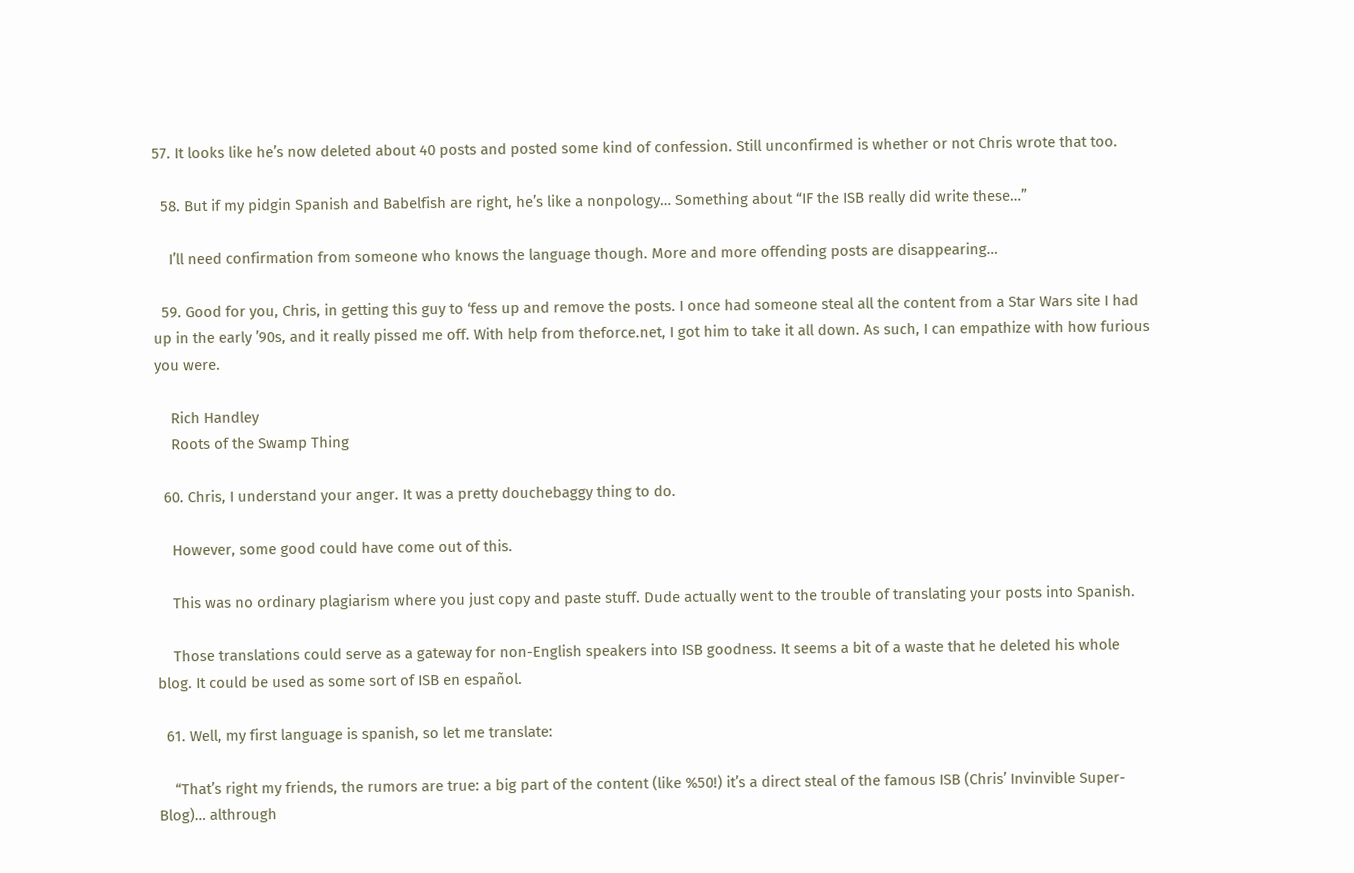57. It looks like he’s now deleted about 40 posts and posted some kind of confession. Still unconfirmed is whether or not Chris wrote that too.

  58. But if my pidgin Spanish and Babelfish are right, he’s like a nonpology… Something about “IF the ISB really did write these…”

    I’ll need confirmation from someone who knows the language though. More and more offending posts are disappearing…

  59. Good for you, Chris, in getting this guy to ‘fess up and remove the posts. I once had someone steal all the content from a Star Wars site I had up in the early ’90s, and it really pissed me off. With help from theforce.net, I got him to take it all down. As such, I can empathize with how furious you were.

    Rich Handley
    Roots of the Swamp Thing

  60. Chris, I understand your anger. It was a pretty douchebaggy thing to do.

    However, some good could have come out of this.

    This was no ordinary plagiarism where you just copy and paste stuff. Dude actually went to the trouble of translating your posts into Spanish.

    Those translations could serve as a gateway for non-English speakers into ISB goodness. It seems a bit of a waste that he deleted his whole blog. It could be used as some sort of ISB en español.

  61. Well, my first language is spanish, so let me translate:

    “That’s right my friends, the rumors are true: a big part of the content (like %50!) it’s a direct steal of the famous ISB (Chris’ Invinvible Super-Blog)… althrough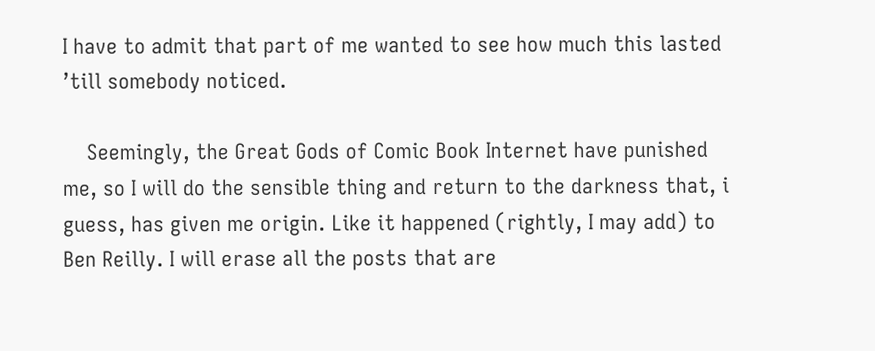I have to admit that part of me wanted to see how much this lasted ’till somebody noticed.

    Seemingly, the Great Gods of Comic Book Internet have punished me, so I will do the sensible thing and return to the darkness that, i guess, has given me origin. Like it happened (rightly, I may add) to Ben Reilly. I will erase all the posts that are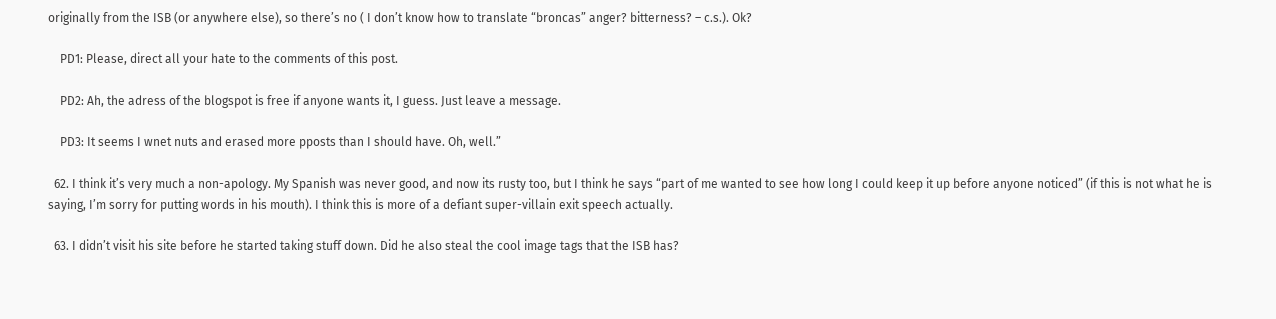originally from the ISB (or anywhere else), so there’s no ( I don’t know how to translate “broncas” anger? bitterness? – c.s.). Ok?

    PD1: Please, direct all your hate to the comments of this post.

    PD2: Ah, the adress of the blogspot is free if anyone wants it, I guess. Just leave a message.

    PD3: It seems I wnet nuts and erased more pposts than I should have. Oh, well.”

  62. I think it’s very much a non-apology. My Spanish was never good, and now its rusty too, but I think he says “part of me wanted to see how long I could keep it up before anyone noticed” (if this is not what he is saying, I’m sorry for putting words in his mouth). I think this is more of a defiant super-villain exit speech actually.

  63. I didn’t visit his site before he started taking stuff down. Did he also steal the cool image tags that the ISB has?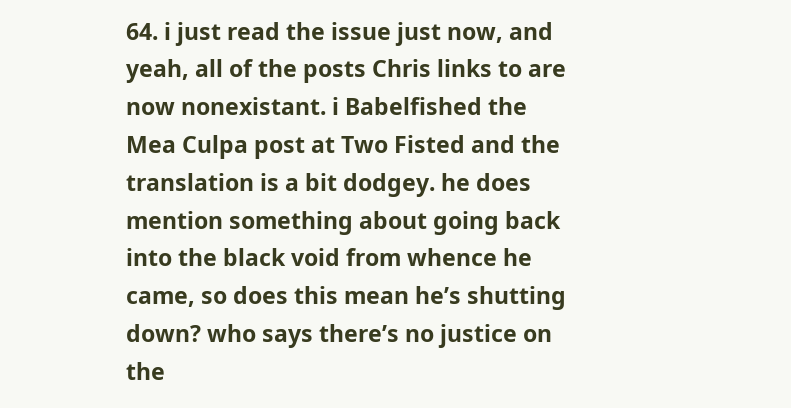64. i just read the issue just now, and yeah, all of the posts Chris links to are now nonexistant. i Babelfished the Mea Culpa post at Two Fisted and the translation is a bit dodgey. he does mention something about going back into the black void from whence he came, so does this mean he’s shutting down? who says there’s no justice on the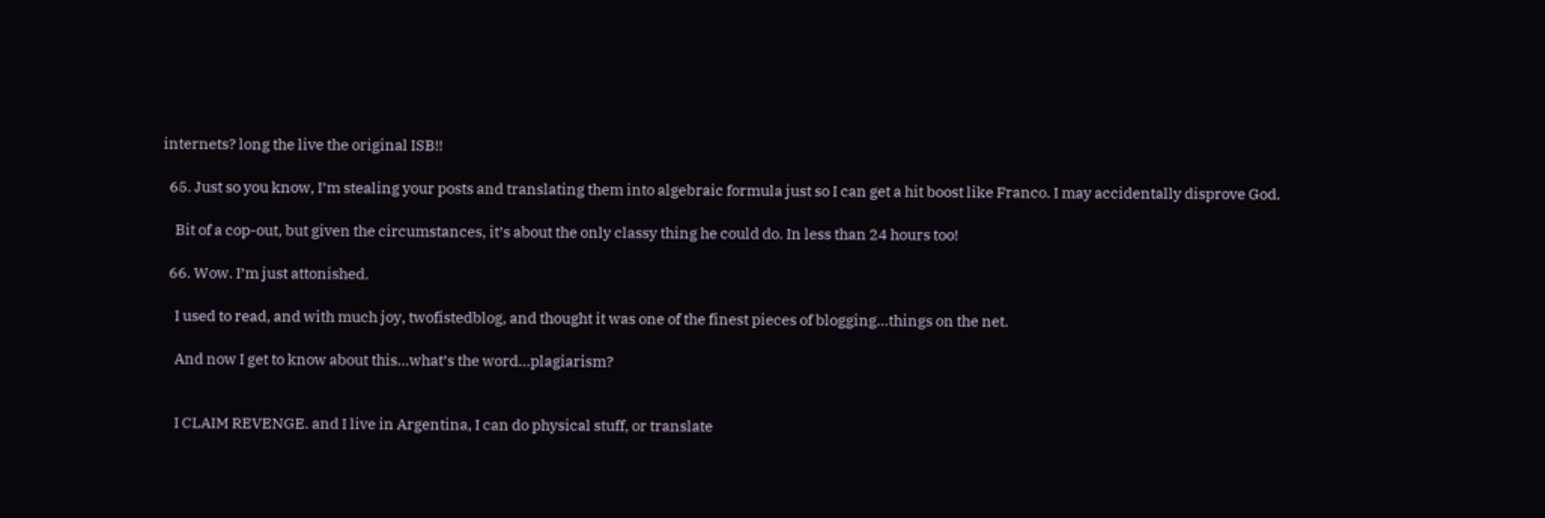internets? long the live the original ISB!!

  65. Just so you know, I’m stealing your posts and translating them into algebraic formula just so I can get a hit boost like Franco. I may accidentally disprove God.

    Bit of a cop-out, but given the circumstances, it’s about the only classy thing he could do. In less than 24 hours too!

  66. Wow. I’m just attonished.

    I used to read, and with much joy, twofistedblog, and thought it was one of the finest pieces of blogging…things on the net.

    And now I get to know about this…what’s the word…plagiarism?


    I CLAIM REVENGE. and I live in Argentina, I can do physical stuff, or translate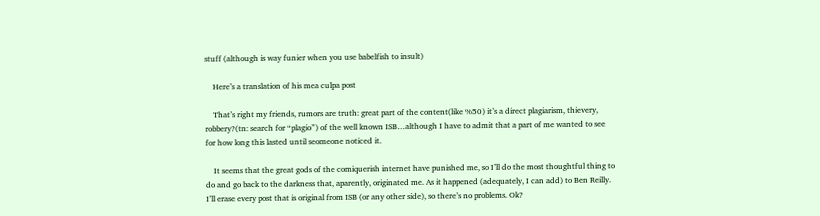stuff (although is way funier when you use babelfish to insult)

    Here’s a translation of his mea culpa post

    That’s right my friends, rumors are truth: great part of the content(like %50) it’s a direct plagiarism, thievery, robbery?(tn: search for “plagio”) of the well known ISB…although I have to admit that a part of me wanted to see for how long this lasted until seomeone noticed it.

    It seems that the great gods of the comiquerish internet have punished me, so I’ll do the most thoughtful thing to do and go back to the darkness that, aparently, originated me. As it happened (adequately, I can add) to Ben Reilly. I’ll erase every post that is original from ISB (or any other side), so there’s no problems. Ok?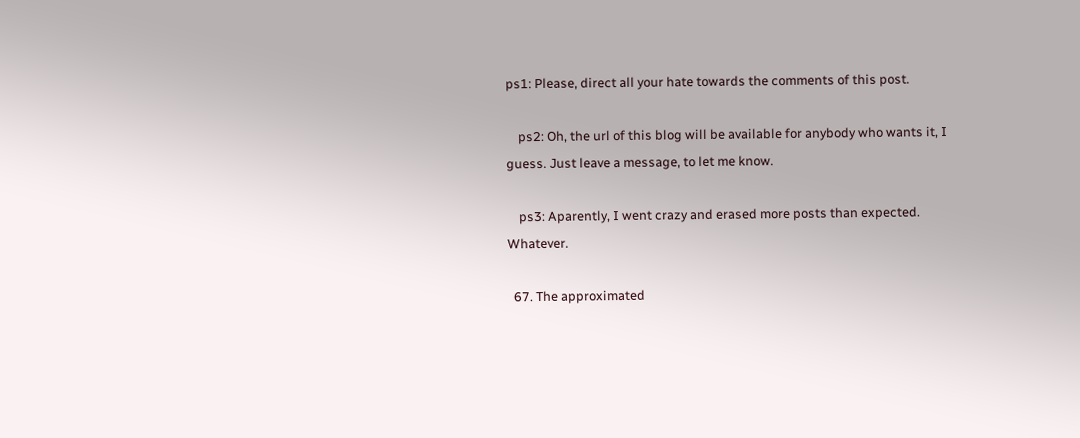ps1: Please, direct all your hate towards the comments of this post.

    ps2: Oh, the url of this blog will be available for anybody who wants it, I guess. Just leave a message, to let me know.

    ps3: Aparently, I went crazy and erased more posts than expected. Whatever.

  67. The approximated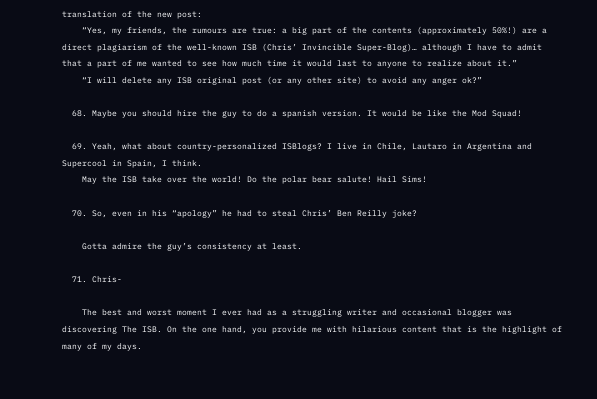translation of the new post:
    “Yes, my friends, the rumours are true: a big part of the contents (approximately 50%!) are a direct plagiarism of the well-known ISB (Chris’ Invincible Super-Blog)… although I have to admit that a part of me wanted to see how much time it would last to anyone to realize about it.”
    “I will delete any ISB original post (or any other site) to avoid any anger ok?”

  68. Maybe you should hire the guy to do a spanish version. It would be like the Mod Squad!

  69. Yeah, what about country-personalized ISBlogs? I live in Chile, Lautaro in Argentina and Supercool in Spain, I think.
    May the ISB take over the world! Do the polar bear salute! Hail Sims!

  70. So, even in his “apology” he had to steal Chris’ Ben Reilly joke?

    Gotta admire the guy’s consistency at least.

  71. Chris-

    The best and worst moment I ever had as a struggling writer and occasional blogger was discovering The ISB. On the one hand, you provide me with hilarious content that is the highlight of many of my days.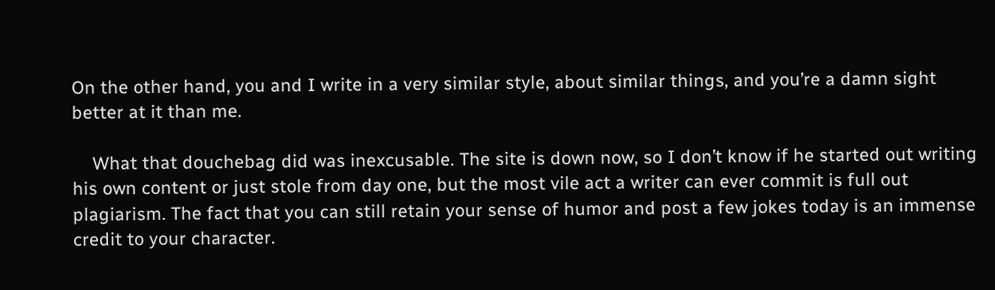On the other hand, you and I write in a very similar style, about similar things, and you’re a damn sight better at it than me.

    What that douchebag did was inexcusable. The site is down now, so I don’t know if he started out writing his own content or just stole from day one, but the most vile act a writer can ever commit is full out plagiarism. The fact that you can still retain your sense of humor and post a few jokes today is an immense credit to your character.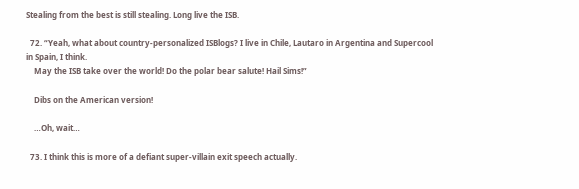Stealing from the best is still stealing. Long live the ISB.

  72. “Yeah, what about country-personalized ISBlogs? I live in Chile, Lautaro in Argentina and Supercool in Spain, I think.
    May the ISB take over the world! Do the polar bear salute! Hail Sims!”

    Dibs on the American version!

    …Oh, wait…

  73. I think this is more of a defiant super-villain exit speech actually.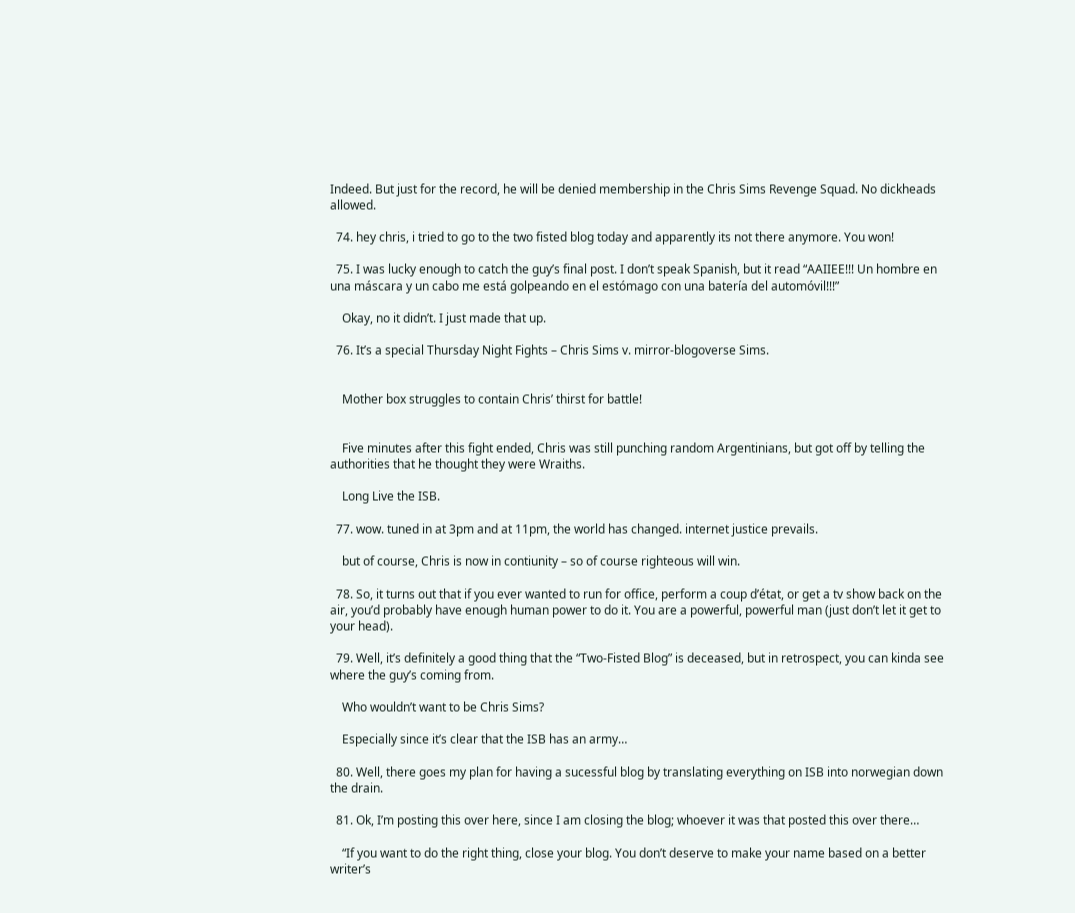Indeed. But just for the record, he will be denied membership in the Chris Sims Revenge Squad. No dickheads allowed.

  74. hey chris, i tried to go to the two fisted blog today and apparently its not there anymore. You won!

  75. I was lucky enough to catch the guy’s final post. I don’t speak Spanish, but it read “AAIIEE!!! Un hombre en una máscara y un cabo me está golpeando en el estómago con una batería del automóvil!!!”

    Okay, no it didn’t. I just made that up.

  76. It’s a special Thursday Night Fights – Chris Sims v. mirror-blogoverse Sims.


    Mother box struggles to contain Chris’ thirst for battle!


    Five minutes after this fight ended, Chris was still punching random Argentinians, but got off by telling the authorities that he thought they were Wraiths.

    Long Live the ISB.

  77. wow. tuned in at 3pm and at 11pm, the world has changed. internet justice prevails.

    but of course, Chris is now in contiunity – so of course righteous will win.

  78. So, it turns out that if you ever wanted to run for office, perform a coup d’état, or get a tv show back on the air, you’d probably have enough human power to do it. You are a powerful, powerful man (just don’t let it get to your head).

  79. Well, it’s definitely a good thing that the “Two-Fisted Blog” is deceased, but in retrospect, you can kinda see where the guy’s coming from.

    Who wouldn’t want to be Chris Sims?

    Especially since it’s clear that the ISB has an army…

  80. Well, there goes my plan for having a sucessful blog by translating everything on ISB into norwegian down the drain.

  81. Ok, I’m posting this over here, since I am closing the blog; whoever it was that posted this over there…

    “If you want to do the right thing, close your blog. You don’t deserve to make your name based on a better writer’s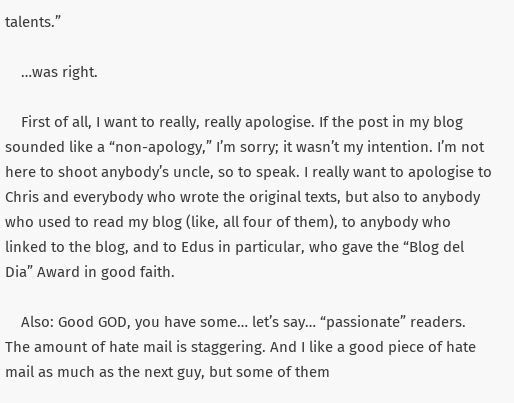talents.”

    …was right.

    First of all, I want to really, really apologise. If the post in my blog sounded like a “non-apology,” I’m sorry; it wasn’t my intention. I’m not here to shoot anybody’s uncle, so to speak. I really want to apologise to Chris and everybody who wrote the original texts, but also to anybody who used to read my blog (like, all four of them), to anybody who linked to the blog, and to Edus in particular, who gave the “Blog del Dia” Award in good faith.

    Also: Good GOD, you have some… let’s say… “passionate” readers. The amount of hate mail is staggering. And I like a good piece of hate mail as much as the next guy, but some of them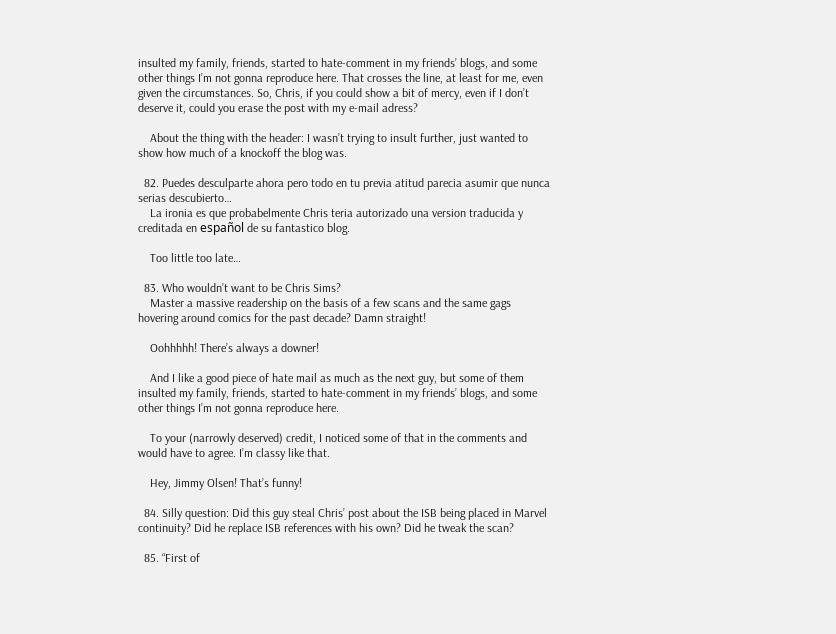insulted my family, friends, started to hate-comment in my friends’ blogs, and some other things I’m not gonna reproduce here. That crosses the line, at least for me, even given the circumstances. So, Chris, if you could show a bit of mercy, even if I don’t deserve it, could you erase the post with my e-mail adress?

    About the thing with the header: I wasn’t trying to insult further, just wanted to show how much of a knockoff the blog was.

  82. Puedes desculparte ahora pero todo en tu previa atitud parecia asumir que nunca serias descubierto…
    La ironia es que probabelmente Chris teria autorizado una version traducida y creditada en español de su fantastico blog.

    Too little too late…

  83. Who wouldn’t want to be Chris Sims?
    Master a massive readership on the basis of a few scans and the same gags hovering around comics for the past decade? Damn straight!

    Oohhhhh! There’s always a downer!

    And I like a good piece of hate mail as much as the next guy, but some of them insulted my family, friends, started to hate-comment in my friends’ blogs, and some other things I’m not gonna reproduce here.

    To your (narrowly deserved) credit, I noticed some of that in the comments and would have to agree. I’m classy like that.

    Hey, Jimmy Olsen! That’s funny!

  84. Silly question: Did this guy steal Chris’ post about the ISB being placed in Marvel continuity? Did he replace ISB references with his own? Did he tweak the scan?

  85. “First of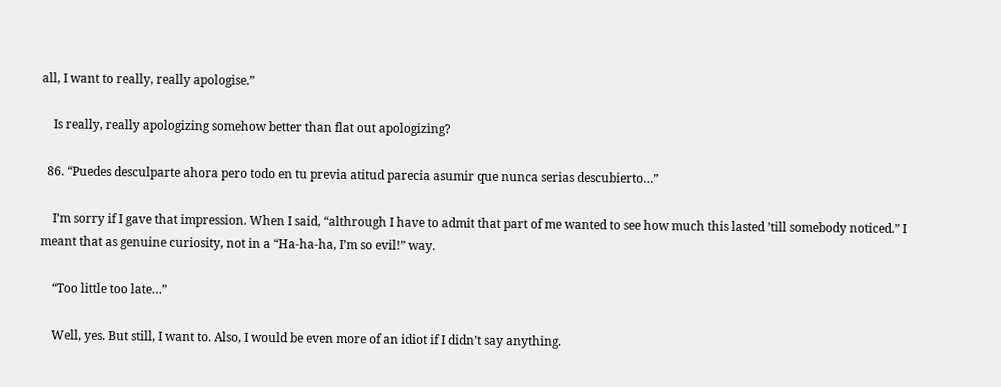all, I want to really, really apologise.”

    Is really, really apologizing somehow better than flat out apologizing?

  86. “Puedes desculparte ahora pero todo en tu previa atitud parecia asumir que nunca serias descubierto…”

    I’m sorry if I gave that impression. When I said, “althrough I have to admit that part of me wanted to see how much this lasted ’till somebody noticed.” I meant that as genuine curiosity, not in a “Ha-ha-ha, I’m so evil!” way.

    “Too little too late…”

    Well, yes. But still, I want to. Also, I would be even more of an idiot if I didn’t say anything.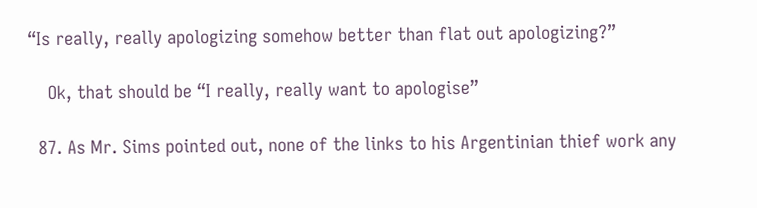“Is really, really apologizing somehow better than flat out apologizing?”

    Ok, that should be “I really, really want to apologise”

  87. As Mr. Sims pointed out, none of the links to his Argentinian thief work any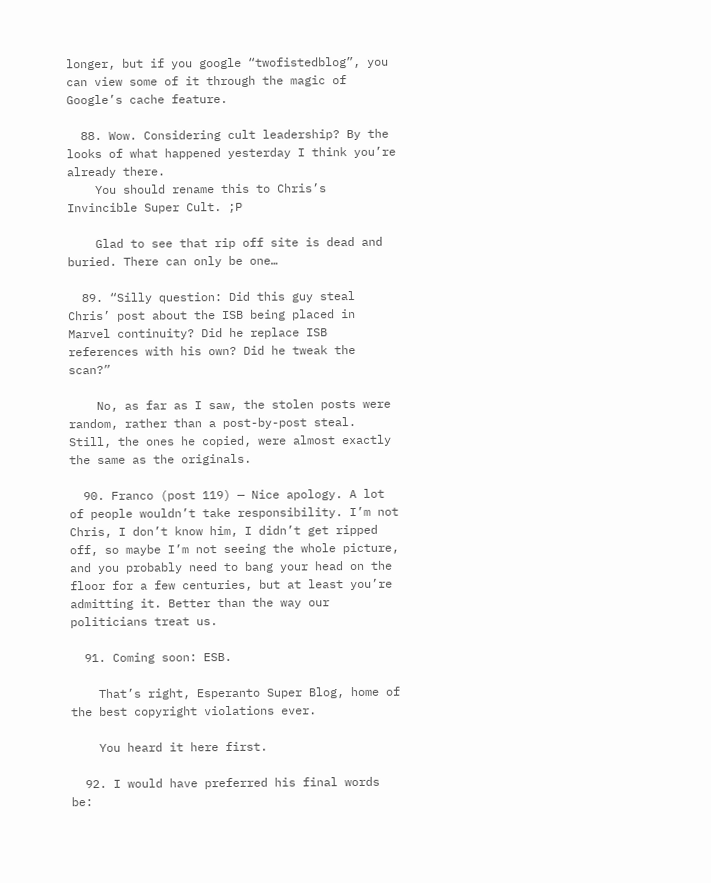longer, but if you google “twofistedblog”, you can view some of it through the magic of Google’s cache feature.

  88. Wow. Considering cult leadership? By the looks of what happened yesterday I think you’re already there.
    You should rename this to Chris’s Invincible Super Cult. ;P

    Glad to see that rip off site is dead and buried. There can only be one…

  89. “Silly question: Did this guy steal Chris’ post about the ISB being placed in Marvel continuity? Did he replace ISB references with his own? Did he tweak the scan?”

    No, as far as I saw, the stolen posts were random, rather than a post-by-post steal. Still, the ones he copied, were almost exactly the same as the originals.

  90. Franco (post 119) — Nice apology. A lot of people wouldn’t take responsibility. I’m not Chris, I don’t know him, I didn’t get ripped off, so maybe I’m not seeing the whole picture, and you probably need to bang your head on the floor for a few centuries, but at least you’re admitting it. Better than the way our politicians treat us.

  91. Coming soon: ESB.

    That’s right, Esperanto Super Blog, home of the best copyright violations ever.

    You heard it here first.

  92. I would have preferred his final words be: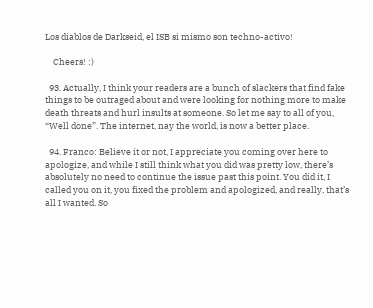Los diablos de Darkseid, el ISB si mismo son techno-activo!

    Cheers! :)

  93. Actually, I think your readers are a bunch of slackers that find fake things to be outraged about and were looking for nothing more to make death threats and hurl insults at someone. So let me say to all of you, “Well done”. The internet, nay the world, is now a better place.

  94. Franco: Believe it or not, I appreciate you coming over here to apologize, and while I still think what you did was pretty low, there’s absolutely no need to continue the issue past this point. You did it, I called you on it, you fixed the problem and apologized, and really, that’s all I wanted. So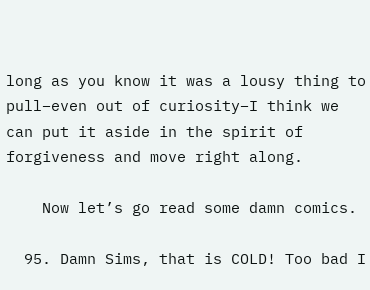long as you know it was a lousy thing to pull–even out of curiosity–I think we can put it aside in the spirit of forgiveness and move right along.

    Now let’s go read some damn comics.

  95. Damn Sims, that is COLD! Too bad I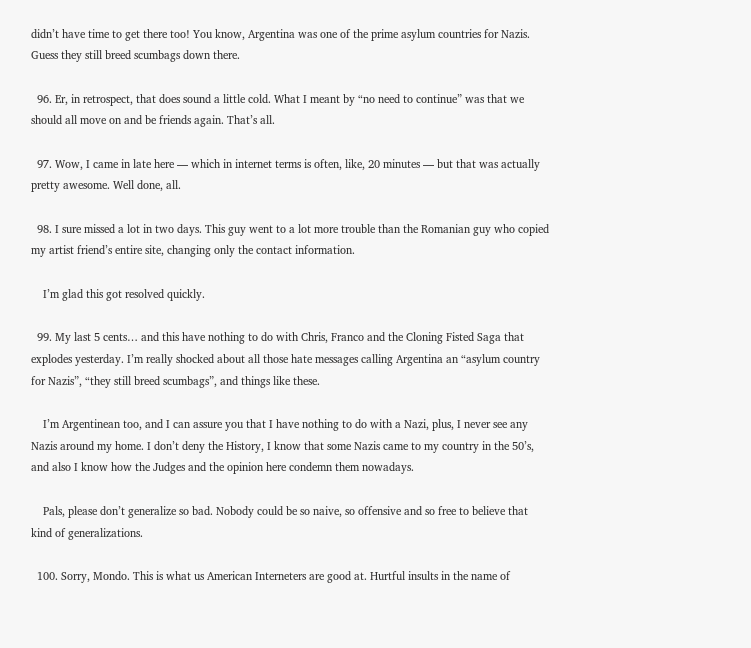didn’t have time to get there too! You know, Argentina was one of the prime asylum countries for Nazis. Guess they still breed scumbags down there.

  96. Er, in retrospect, that does sound a little cold. What I meant by “no need to continue” was that we should all move on and be friends again. That’s all.

  97. Wow, I came in late here — which in internet terms is often, like, 20 minutes — but that was actually pretty awesome. Well done, all.

  98. I sure missed a lot in two days. This guy went to a lot more trouble than the Romanian guy who copied my artist friend’s entire site, changing only the contact information.

    I’m glad this got resolved quickly.

  99. My last 5 cents… and this have nothing to do with Chris, Franco and the Cloning Fisted Saga that explodes yesterday. I’m really shocked about all those hate messages calling Argentina an “asylum country for Nazis”, “they still breed scumbags”, and things like these.

    I’m Argentinean too, and I can assure you that I have nothing to do with a Nazi, plus, I never see any Nazis around my home. I don’t deny the History, I know that some Nazis came to my country in the 50’s, and also I know how the Judges and the opinion here condemn them nowadays.

    Pals, please don’t generalize so bad. Nobody could be so naive, so offensive and so free to believe that kind of generalizations.

  100. Sorry, Mondo. This is what us American Interneters are good at. Hurtful insults in the name of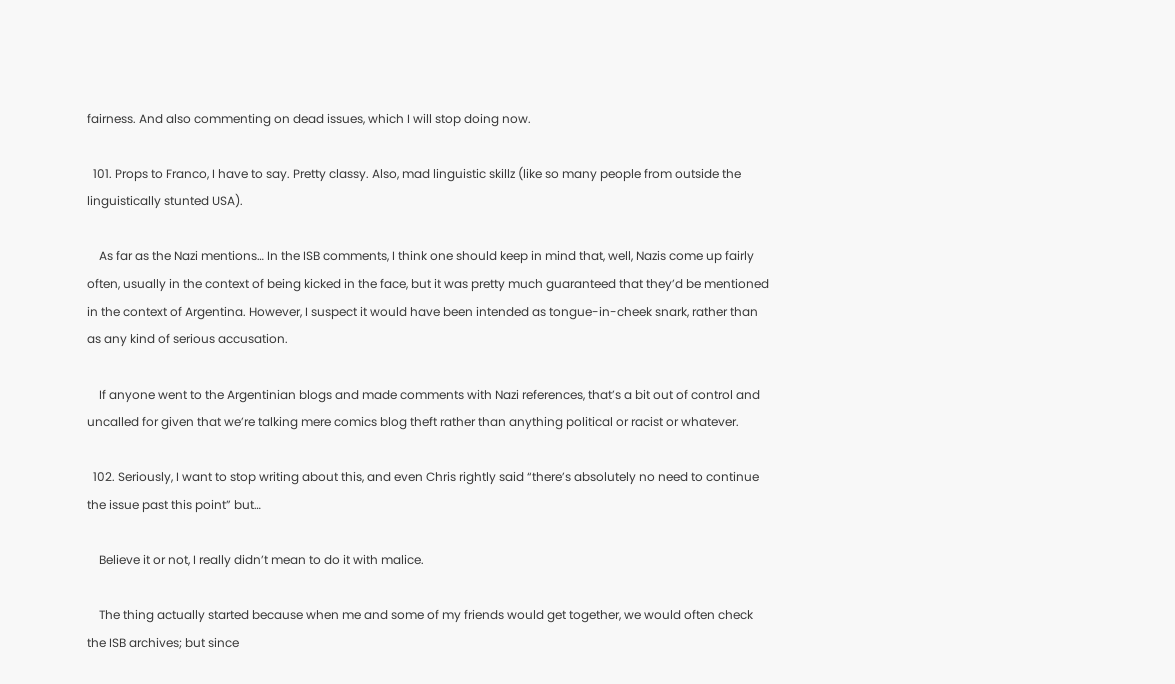fairness. And also commenting on dead issues, which I will stop doing now.

  101. Props to Franco, I have to say. Pretty classy. Also, mad linguistic skillz (like so many people from outside the linguistically stunted USA).

    As far as the Nazi mentions… In the ISB comments, I think one should keep in mind that, well, Nazis come up fairly often, usually in the context of being kicked in the face, but it was pretty much guaranteed that they’d be mentioned in the context of Argentina. However, I suspect it would have been intended as tongue-in-cheek snark, rather than as any kind of serious accusation.

    If anyone went to the Argentinian blogs and made comments with Nazi references, that’s a bit out of control and uncalled for given that we’re talking mere comics blog theft rather than anything political or racist or whatever.

  102. Seriously, I want to stop writing about this, and even Chris rightly said “there’s absolutely no need to continue the issue past this point” but…

    Believe it or not, I really didn’t mean to do it with malice.

    The thing actually started because when me and some of my friends would get together, we would often check the ISB archives; but since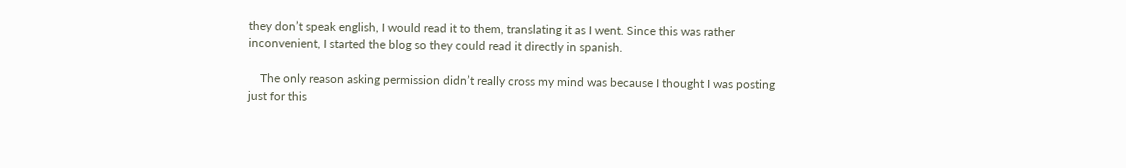they don’t speak english, I would read it to them, translating it as I went. Since this was rather inconvenient, I started the blog so they could read it directly in spanish.

    The only reason asking permission didn’t really cross my mind was because I thought I was posting just for this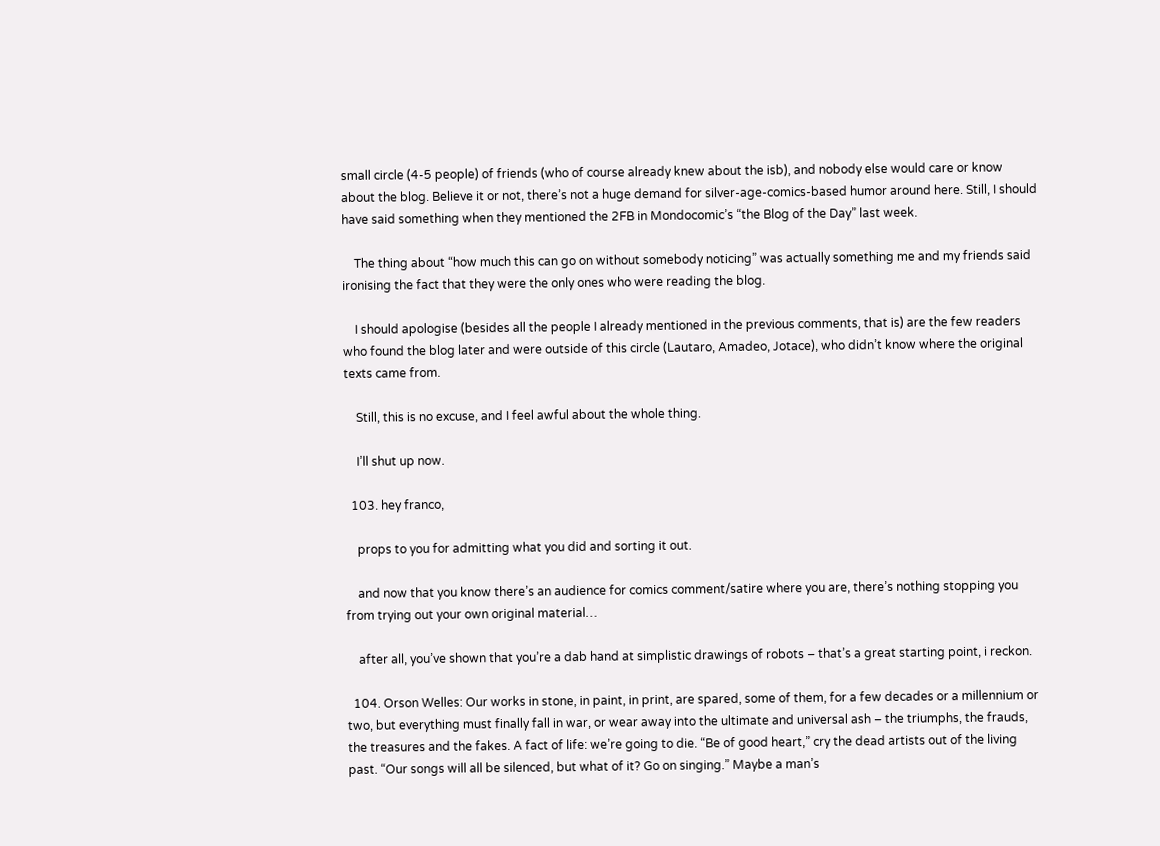small circle (4-5 people) of friends (who of course already knew about the isb), and nobody else would care or know about the blog. Believe it or not, there’s not a huge demand for silver-age-comics-based humor around here. Still, I should have said something when they mentioned the 2FB in Mondocomic’s “the Blog of the Day” last week.

    The thing about “how much this can go on without somebody noticing” was actually something me and my friends said ironising the fact that they were the only ones who were reading the blog.

    I should apologise (besides all the people I already mentioned in the previous comments, that is) are the few readers who found the blog later and were outside of this circle (Lautaro, Amadeo, Jotace), who didn’t know where the original texts came from.

    Still, this is no excuse, and I feel awful about the whole thing.

    I’ll shut up now.

  103. hey franco,

    props to you for admitting what you did and sorting it out.

    and now that you know there’s an audience for comics comment/satire where you are, there’s nothing stopping you from trying out your own original material…

    after all, you’ve shown that you’re a dab hand at simplistic drawings of robots – that’s a great starting point, i reckon.

  104. Orson Welles: Our works in stone, in paint, in print, are spared, some of them, for a few decades or a millennium or two, but everything must finally fall in war, or wear away into the ultimate and universal ash – the triumphs, the frauds, the treasures and the fakes. A fact of life: we’re going to die. “Be of good heart,” cry the dead artists out of the living past. “Our songs will all be silenced, but what of it? Go on singing.” Maybe a man’s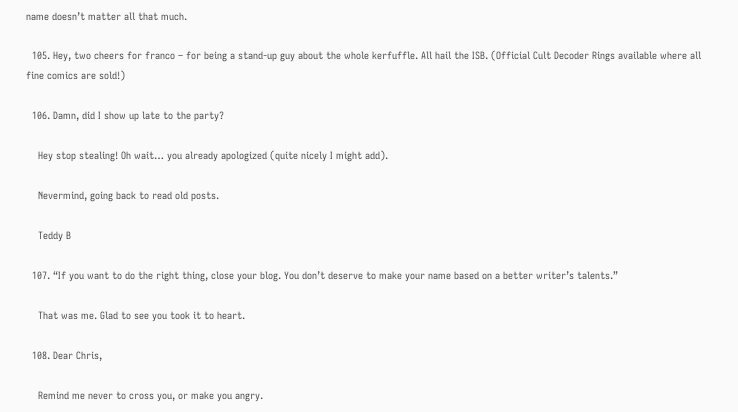name doesn’t matter all that much.

  105. Hey, two cheers for franco – for being a stand-up guy about the whole kerfuffle. All hail the ISB. (Official Cult Decoder Rings available where all fine comics are sold!)

  106. Damn, did I show up late to the party?

    Hey stop stealing! Oh wait… you already apologized (quite nicely I might add).

    Nevermind, going back to read old posts.

    Teddy B

  107. “If you want to do the right thing, close your blog. You don’t deserve to make your name based on a better writer’s talents.”

    That was me. Glad to see you took it to heart.

  108. Dear Chris,

    Remind me never to cross you, or make you angry.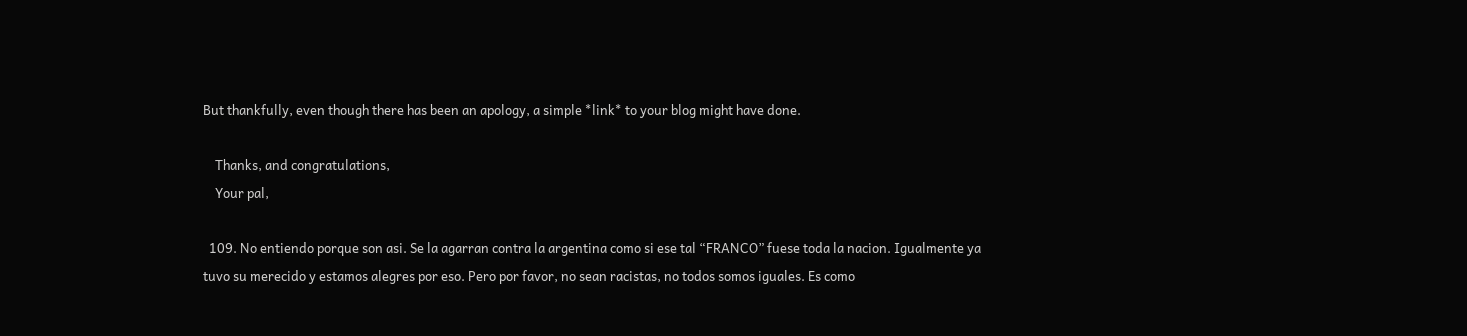But thankfully, even though there has been an apology, a simple *link* to your blog might have done.

    Thanks, and congratulations,
    Your pal,

  109. No entiendo porque son asi. Se la agarran contra la argentina como si ese tal “FRANCO” fuese toda la nacion. Igualmente ya tuvo su merecido y estamos alegres por eso. Pero por favor, no sean racistas, no todos somos iguales. Es como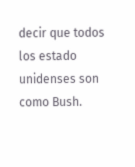decir que todos los estado unidenses son como Bush.